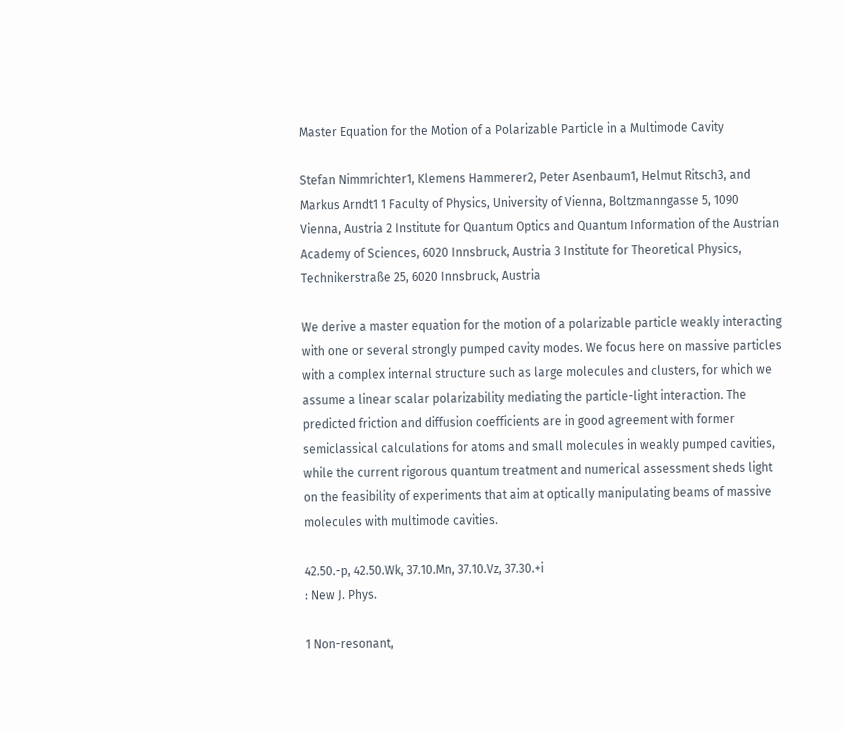Master Equation for the Motion of a Polarizable Particle in a Multimode Cavity

Stefan Nimmrichter1, Klemens Hammerer2, Peter Asenbaum1, Helmut Ritsch3, and Markus Arndt1 1 Faculty of Physics, University of Vienna, Boltzmanngasse 5, 1090 Vienna, Austria 2 Institute for Quantum Optics and Quantum Information of the Austrian Academy of Sciences, 6020 Innsbruck, Austria 3 Institute for Theoretical Physics, Technikerstraße 25, 6020 Innsbruck, Austria

We derive a master equation for the motion of a polarizable particle weakly interacting with one or several strongly pumped cavity modes. We focus here on massive particles with a complex internal structure such as large molecules and clusters, for which we assume a linear scalar polarizability mediating the particle-light interaction. The predicted friction and diffusion coefficients are in good agreement with former semiclassical calculations for atoms and small molecules in weakly pumped cavities, while the current rigorous quantum treatment and numerical assessment sheds light on the feasibility of experiments that aim at optically manipulating beams of massive molecules with multimode cavities.

42.50.-p, 42.50.Wk, 37.10.Mn, 37.10.Vz, 37.30.+i
: New J. Phys.

1 Non-resonant,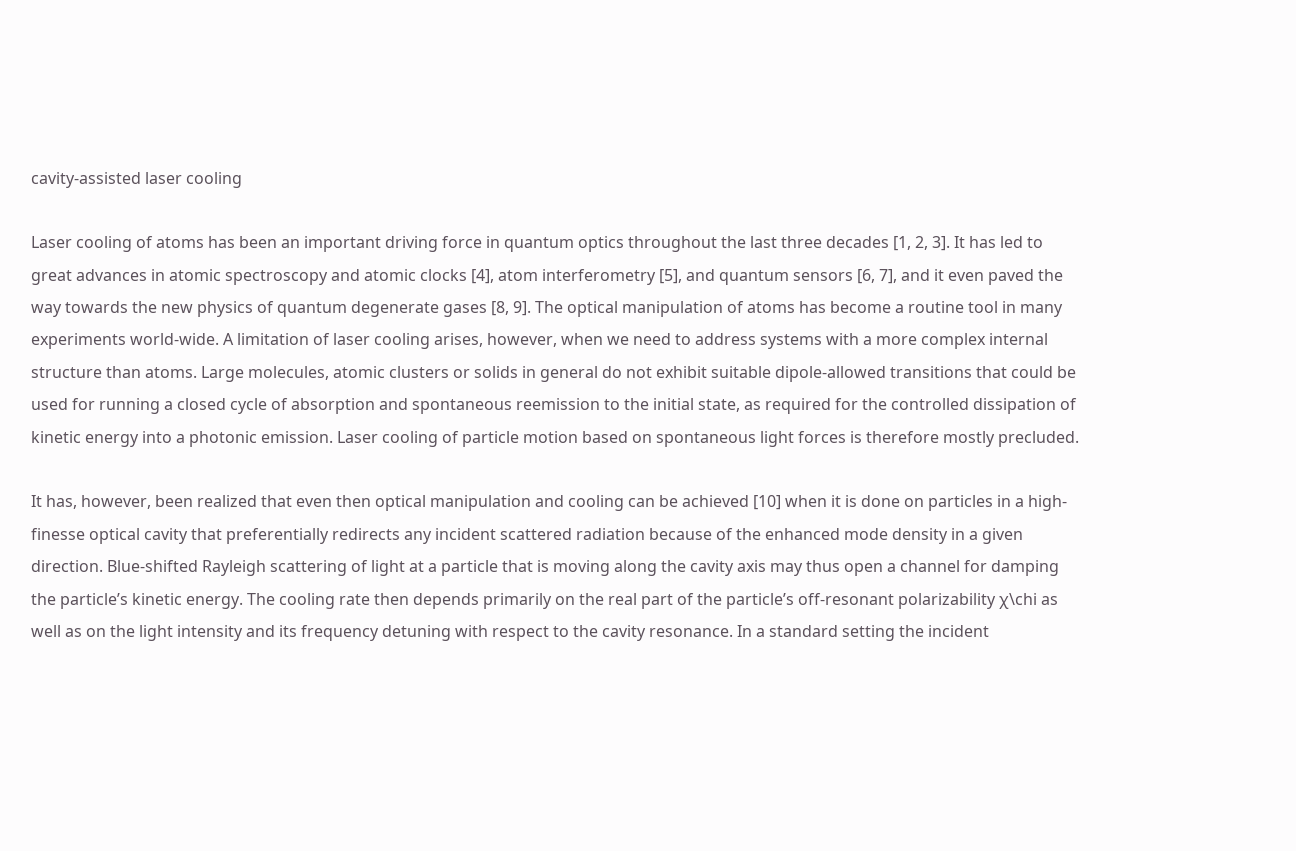cavity-assisted laser cooling

Laser cooling of atoms has been an important driving force in quantum optics throughout the last three decades [1, 2, 3]. It has led to great advances in atomic spectroscopy and atomic clocks [4], atom interferometry [5], and quantum sensors [6, 7], and it even paved the way towards the new physics of quantum degenerate gases [8, 9]. The optical manipulation of atoms has become a routine tool in many experiments world-wide. A limitation of laser cooling arises, however, when we need to address systems with a more complex internal structure than atoms. Large molecules, atomic clusters or solids in general do not exhibit suitable dipole-allowed transitions that could be used for running a closed cycle of absorption and spontaneous reemission to the initial state, as required for the controlled dissipation of kinetic energy into a photonic emission. Laser cooling of particle motion based on spontaneous light forces is therefore mostly precluded.

It has, however, been realized that even then optical manipulation and cooling can be achieved [10] when it is done on particles in a high-finesse optical cavity that preferentially redirects any incident scattered radiation because of the enhanced mode density in a given direction. Blue-shifted Rayleigh scattering of light at a particle that is moving along the cavity axis may thus open a channel for damping the particle’s kinetic energy. The cooling rate then depends primarily on the real part of the particle’s off-resonant polarizability χ\chi as well as on the light intensity and its frequency detuning with respect to the cavity resonance. In a standard setting the incident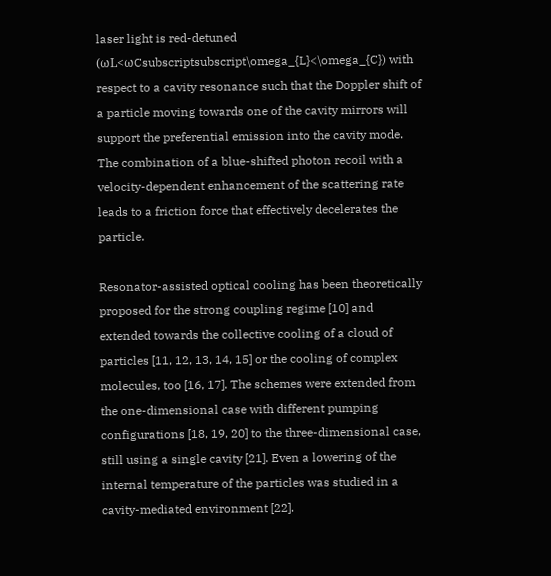laser light is red-detuned (ωL<ωCsubscriptsubscript\omega_{L}<\omega_{C}) with respect to a cavity resonance such that the Doppler shift of a particle moving towards one of the cavity mirrors will support the preferential emission into the cavity mode. The combination of a blue-shifted photon recoil with a velocity-dependent enhancement of the scattering rate leads to a friction force that effectively decelerates the particle.

Resonator-assisted optical cooling has been theoretically proposed for the strong coupling regime [10] and extended towards the collective cooling of a cloud of particles [11, 12, 13, 14, 15] or the cooling of complex molecules, too [16, 17]. The schemes were extended from the one-dimensional case with different pumping configurations [18, 19, 20] to the three-dimensional case, still using a single cavity [21]. Even a lowering of the internal temperature of the particles was studied in a cavity-mediated environment [22].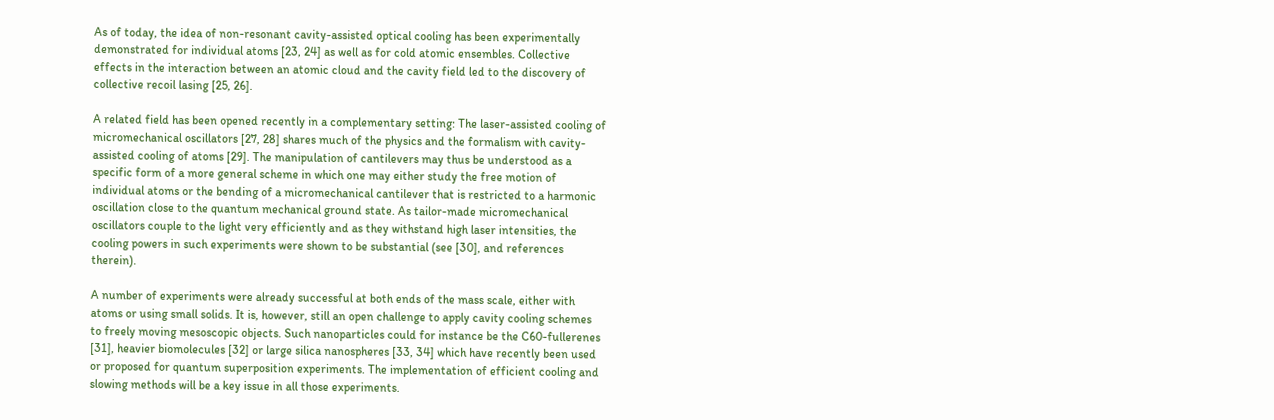As of today, the idea of non-resonant cavity-assisted optical cooling has been experimentally demonstrated for individual atoms [23, 24] as well as for cold atomic ensembles. Collective effects in the interaction between an atomic cloud and the cavity field led to the discovery of collective recoil lasing [25, 26].

A related field has been opened recently in a complementary setting: The laser-assisted cooling of micromechanical oscillators [27, 28] shares much of the physics and the formalism with cavity-assisted cooling of atoms [29]. The manipulation of cantilevers may thus be understood as a specific form of a more general scheme in which one may either study the free motion of individual atoms or the bending of a micromechanical cantilever that is restricted to a harmonic oscillation close to the quantum mechanical ground state. As tailor-made micromechanical oscillators couple to the light very efficiently and as they withstand high laser intensities, the cooling powers in such experiments were shown to be substantial (see [30], and references therein).

A number of experiments were already successful at both ends of the mass scale, either with atoms or using small solids. It is, however, still an open challenge to apply cavity cooling schemes to freely moving mesoscopic objects. Such nanoparticles could for instance be the C60-fullerenes [31], heavier biomolecules [32] or large silica nanospheres [33, 34] which have recently been used or proposed for quantum superposition experiments. The implementation of efficient cooling and slowing methods will be a key issue in all those experiments.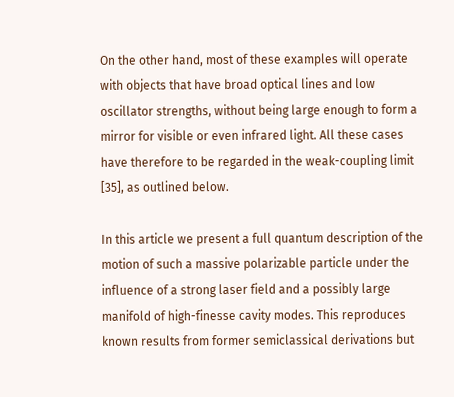On the other hand, most of these examples will operate with objects that have broad optical lines and low oscillator strengths, without being large enough to form a mirror for visible or even infrared light. All these cases have therefore to be regarded in the weak-coupling limit [35], as outlined below.

In this article we present a full quantum description of the motion of such a massive polarizable particle under the influence of a strong laser field and a possibly large manifold of high-finesse cavity modes. This reproduces known results from former semiclassical derivations but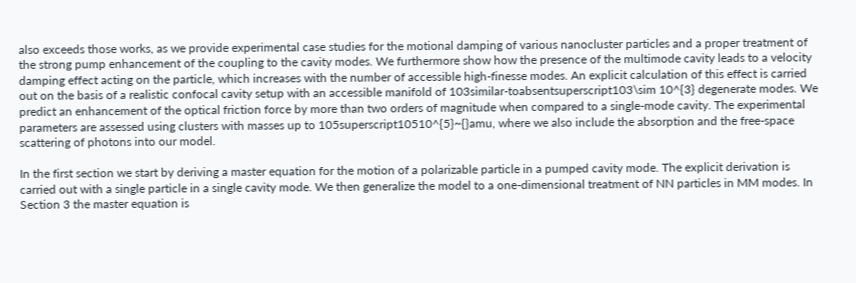also exceeds those works, as we provide experimental case studies for the motional damping of various nanocluster particles and a proper treatment of the strong pump enhancement of the coupling to the cavity modes. We furthermore show how the presence of the multimode cavity leads to a velocity damping effect acting on the particle, which increases with the number of accessible high-finesse modes. An explicit calculation of this effect is carried out on the basis of a realistic confocal cavity setup with an accessible manifold of 103similar-toabsentsuperscript103\sim 10^{3} degenerate modes. We predict an enhancement of the optical friction force by more than two orders of magnitude when compared to a single-mode cavity. The experimental parameters are assessed using clusters with masses up to 105superscript10510^{5}~{}amu, where we also include the absorption and the free-space scattering of photons into our model.

In the first section we start by deriving a master equation for the motion of a polarizable particle in a pumped cavity mode. The explicit derivation is carried out with a single particle in a single cavity mode. We then generalize the model to a one-dimensional treatment of NN particles in MM modes. In Section 3 the master equation is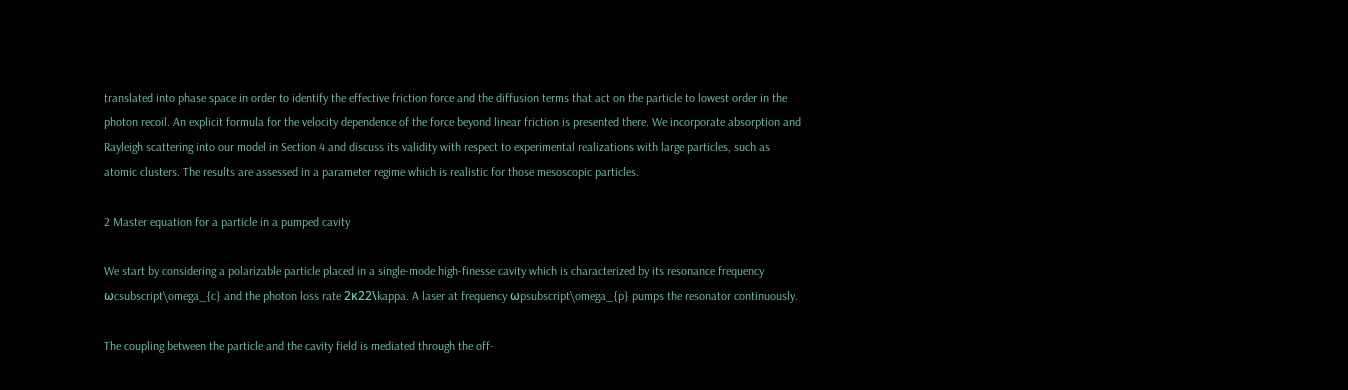translated into phase space in order to identify the effective friction force and the diffusion terms that act on the particle to lowest order in the photon recoil. An explicit formula for the velocity dependence of the force beyond linear friction is presented there. We incorporate absorption and Rayleigh scattering into our model in Section 4 and discuss its validity with respect to experimental realizations with large particles, such as atomic clusters. The results are assessed in a parameter regime which is realistic for those mesoscopic particles.

2 Master equation for a particle in a pumped cavity

We start by considering a polarizable particle placed in a single-mode high-finesse cavity which is characterized by its resonance frequency ωcsubscript\omega_{c} and the photon loss rate 2κ22\kappa. A laser at frequency ωpsubscript\omega_{p} pumps the resonator continuously.

The coupling between the particle and the cavity field is mediated through the off-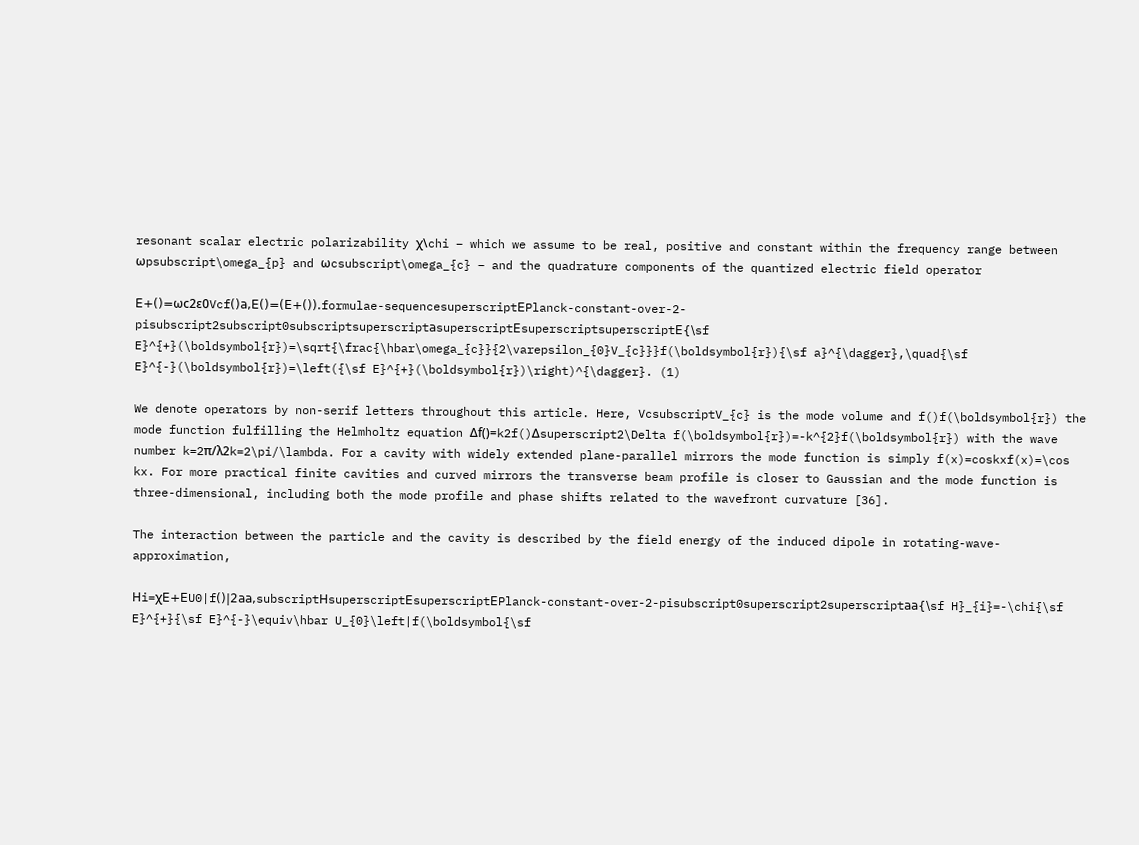resonant scalar electric polarizability χ\chi – which we assume to be real, positive and constant within the frequency range between ωpsubscript\omega_{p} and ωcsubscript\omega_{c} – and the quadrature components of the quantized electric field operator

𝖤+()=ωc2ε0Vcf()𝖺,𝖤()=(𝖤+()).formulae-sequencesuperscript𝖤Planck-constant-over-2-pisubscript2subscript0subscriptsuperscript𝖺superscript𝖤superscriptsuperscript𝖤{\sf E}^{+}(\boldsymbol{r})=\sqrt{\frac{\hbar\omega_{c}}{2\varepsilon_{0}V_{c}}}f(\boldsymbol{r}){\sf a}^{\dagger},\quad{\sf E}^{-}(\boldsymbol{r})=\left({\sf E}^{+}(\boldsymbol{r})\right)^{\dagger}. (1)

We denote operators by non-serif letters throughout this article. Here, VcsubscriptV_{c} is the mode volume and f()f(\boldsymbol{r}) the mode function fulfilling the Helmholtz equation Δf()=k2f()Δsuperscript2\Delta f(\boldsymbol{r})=-k^{2}f(\boldsymbol{r}) with the wave number k=2π/λ2k=2\pi/\lambda. For a cavity with widely extended plane-parallel mirrors the mode function is simply f(x)=coskxf(x)=\cos kx. For more practical finite cavities and curved mirrors the transverse beam profile is closer to Gaussian and the mode function is three-dimensional, including both the mode profile and phase shifts related to the wavefront curvature [36].

The interaction between the particle and the cavity is described by the field energy of the induced dipole in rotating-wave-approximation,

𝖧i=χ𝖤+𝖤U0|f()|2𝖺𝖺,subscript𝖧superscript𝖤superscript𝖤Planck-constant-over-2-pisubscript0superscript2superscript𝖺𝖺{\sf H}_{i}=-\chi{\sf E}^{+}{\sf E}^{-}\equiv\hbar U_{0}\left|f(\boldsymbol{\sf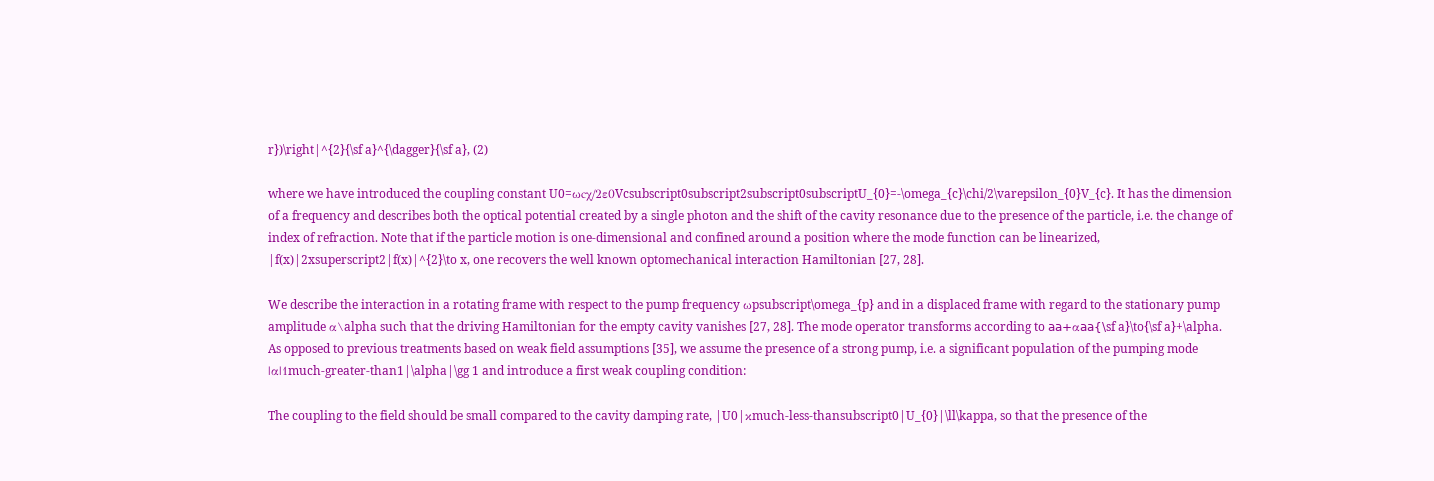r})\right|^{2}{\sf a}^{\dagger}{\sf a}, (2)

where we have introduced the coupling constant U0=ωcχ/2ε0Vcsubscript0subscript2subscript0subscriptU_{0}=-\omega_{c}\chi/2\varepsilon_{0}V_{c}. It has the dimension of a frequency and describes both the optical potential created by a single photon and the shift of the cavity resonance due to the presence of the particle, i.e. the change of index of refraction. Note that if the particle motion is one-dimensional and confined around a position where the mode function can be linearized, |f(x)|2xsuperscript2|f(x)|^{2}\to x, one recovers the well known optomechanical interaction Hamiltonian [27, 28].

We describe the interaction in a rotating frame with respect to the pump frequency ωpsubscript\omega_{p} and in a displaced frame with regard to the stationary pump amplitude α\alpha such that the driving Hamiltonian for the empty cavity vanishes [27, 28]. The mode operator transforms according to 𝖺𝖺+α𝖺𝖺{\sf a}\to{\sf a}+\alpha. As opposed to previous treatments based on weak field assumptions [35], we assume the presence of a strong pump, i.e. a significant population of the pumping mode |α|1much-greater-than1|\alpha|\gg 1 and introduce a first weak coupling condition:

The coupling to the field should be small compared to the cavity damping rate, |U0|κmuch-less-thansubscript0|U_{0}|\ll\kappa, so that the presence of the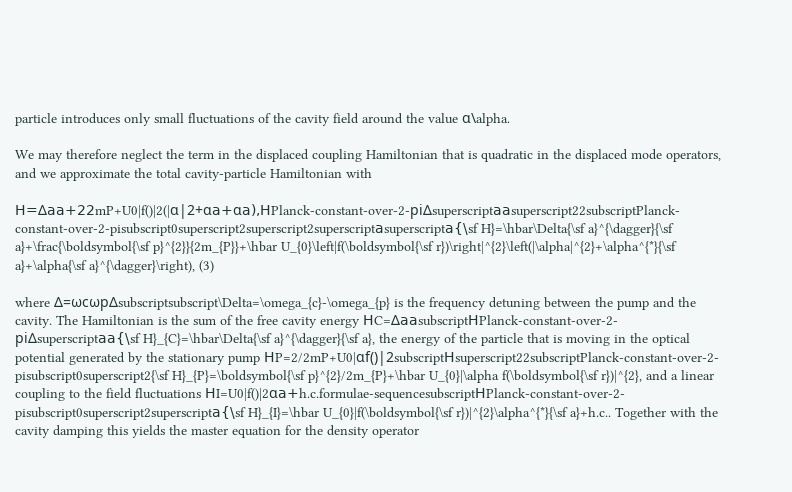particle introduces only small fluctuations of the cavity field around the value α\alpha.

We may therefore neglect the term in the displaced coupling Hamiltonian that is quadratic in the displaced mode operators, and we approximate the total cavity-particle Hamiltonian with

𝖧=Δ𝖺𝖺+22mP+U0|f()|2(|α|2+α𝖺+α𝖺),𝖧Planck-constant-over-2-piΔsuperscript𝖺𝖺superscript22subscriptPlanck-constant-over-2-pisubscript0superscript2superscript2superscript𝖺superscript𝖺{\sf H}=\hbar\Delta{\sf a}^{\dagger}{\sf a}+\frac{\boldsymbol{\sf p}^{2}}{2m_{P}}+\hbar U_{0}\left|f(\boldsymbol{\sf r})\right|^{2}\left(|\alpha|^{2}+\alpha^{*}{\sf a}+\alpha{\sf a}^{\dagger}\right), (3)

where Δ=ωcωpΔsubscriptsubscript\Delta=\omega_{c}-\omega_{p} is the frequency detuning between the pump and the cavity. The Hamiltonian is the sum of the free cavity energy 𝖧C=Δ𝖺𝖺subscript𝖧Planck-constant-over-2-piΔsuperscript𝖺𝖺{\sf H}_{C}=\hbar\Delta{\sf a}^{\dagger}{\sf a}, the energy of the particle that is moving in the optical potential generated by the stationary pump 𝖧P=2/2mP+U0|αf()|2subscript𝖧superscript22subscriptPlanck-constant-over-2-pisubscript0superscript2{\sf H}_{P}=\boldsymbol{\sf p}^{2}/2m_{P}+\hbar U_{0}|\alpha f(\boldsymbol{\sf r})|^{2}, and a linear coupling to the field fluctuations 𝖧I=U0|f()|2α𝖺+h.c.formulae-sequencesubscript𝖧Planck-constant-over-2-pisubscript0superscript2superscript𝖺{\sf H}_{I}=\hbar U_{0}|f(\boldsymbol{\sf r})|^{2}\alpha^{*}{\sf a}+h.c.. Together with the cavity damping this yields the master equation for the density operator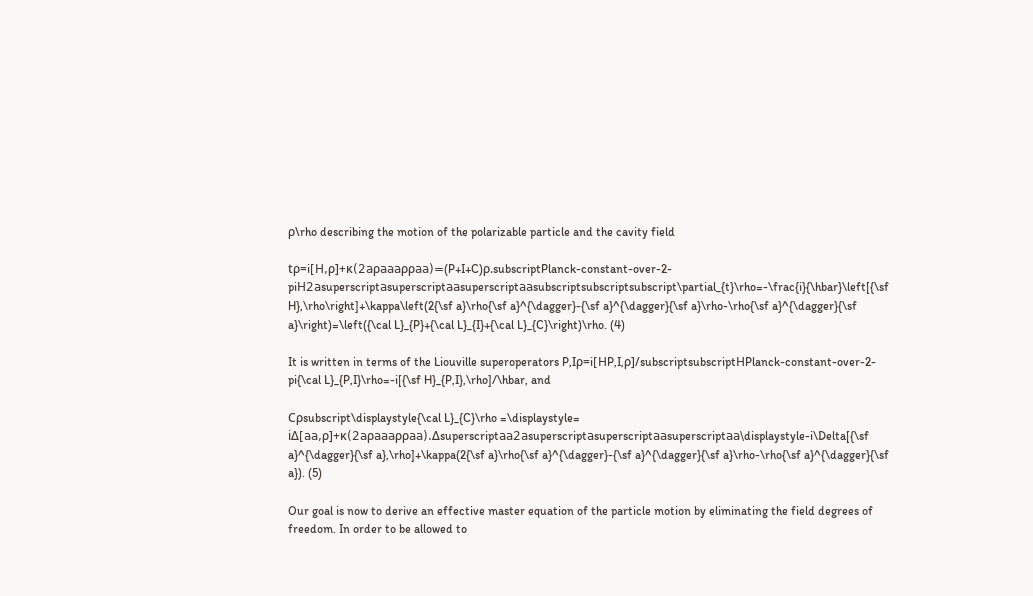ρ\rho describing the motion of the polarizable particle and the cavity field

tρ=i[𝖧,ρ]+κ(2𝖺ρ𝖺𝖺𝖺ρρ𝖺𝖺)=(P+I+C)ρ.subscriptPlanck-constant-over-2-pi𝖧2𝖺superscript𝖺superscript𝖺𝖺superscript𝖺𝖺subscriptsubscriptsubscript\partial_{t}\rho=-\frac{i}{\hbar}\left[{\sf H},\rho\right]+\kappa\left(2{\sf a}\rho{\sf a}^{\dagger}-{\sf a}^{\dagger}{\sf a}\rho-\rho{\sf a}^{\dagger}{\sf a}\right)=\left({\cal L}_{P}+{\cal L}_{I}+{\cal L}_{C}\right)\rho. (4)

It is written in terms of the Liouville superoperators P,Iρ=i[𝖧P,I,ρ]/subscriptsubscript𝖧Planck-constant-over-2-pi{\cal L}_{P,I}\rho=-i[{\sf H}_{P,I},\rho]/\hbar, and

Cρsubscript\displaystyle{\cal L}_{C}\rho =\displaystyle= iΔ[𝖺𝖺,ρ]+κ(2𝖺ρ𝖺𝖺𝖺ρρ𝖺𝖺).Δsuperscript𝖺𝖺2𝖺superscript𝖺superscript𝖺𝖺superscript𝖺𝖺\displaystyle-i\Delta[{\sf a}^{\dagger}{\sf a},\rho]+\kappa(2{\sf a}\rho{\sf a}^{\dagger}-{\sf a}^{\dagger}{\sf a}\rho-\rho{\sf a}^{\dagger}{\sf a}). (5)

Our goal is now to derive an effective master equation of the particle motion by eliminating the field degrees of freedom. In order to be allowed to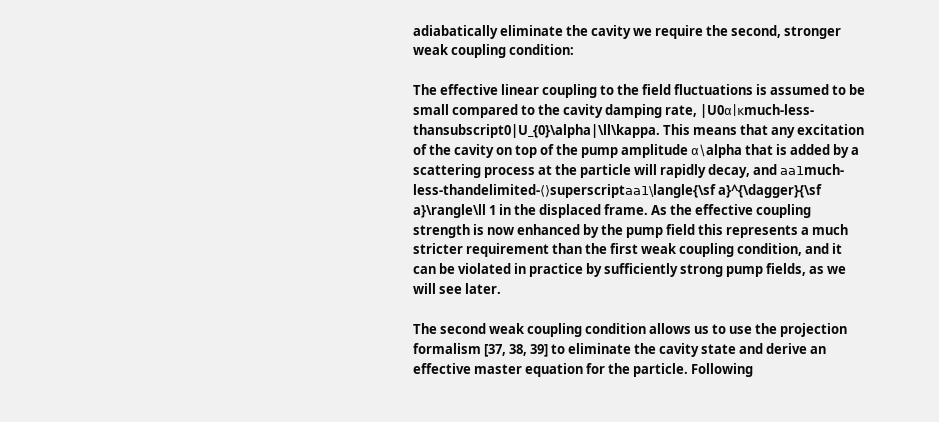adiabatically eliminate the cavity we require the second, stronger weak coupling condition:

The effective linear coupling to the field fluctuations is assumed to be small compared to the cavity damping rate, |U0α|κmuch-less-thansubscript0|U_{0}\alpha|\ll\kappa. This means that any excitation of the cavity on top of the pump amplitude α\alpha that is added by a scattering process at the particle will rapidly decay, and 𝖺𝖺1much-less-thandelimited-⟨⟩superscript𝖺𝖺1\langle{\sf a}^{\dagger}{\sf a}\rangle\ll 1 in the displaced frame. As the effective coupling strength is now enhanced by the pump field this represents a much stricter requirement than the first weak coupling condition, and it can be violated in practice by sufficiently strong pump fields, as we will see later.

The second weak coupling condition allows us to use the projection formalism [37, 38, 39] to eliminate the cavity state and derive an effective master equation for the particle. Following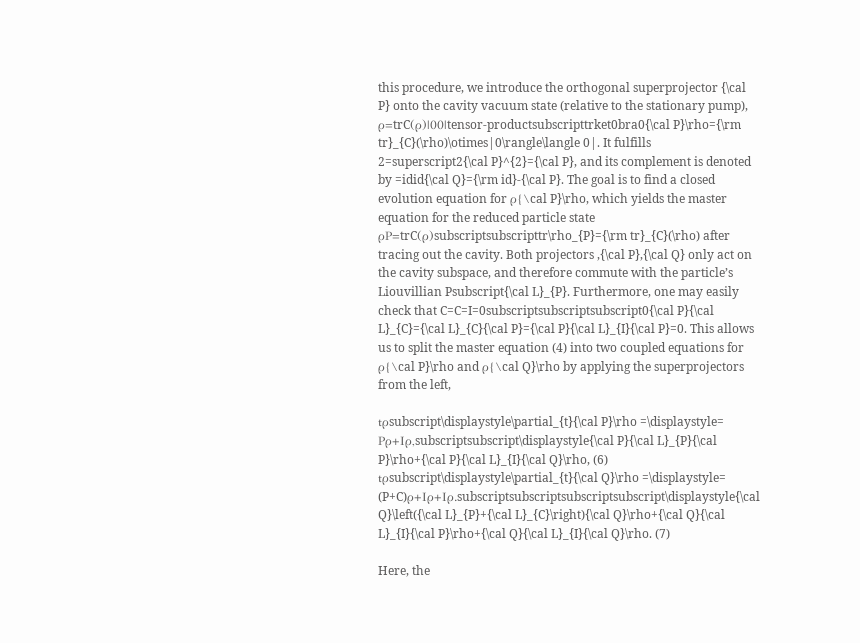this procedure, we introduce the orthogonal superprojector {\cal P} onto the cavity vacuum state (relative to the stationary pump), ρ=trC(ρ)|00|tensor-productsubscripttrket0bra0{\cal P}\rho={\rm tr}_{C}(\rho)\otimes|0\rangle\langle 0|. It fulfills 2=superscript2{\cal P}^{2}={\cal P}, and its complement is denoted by =idid{\cal Q}={\rm id}-{\cal P}. The goal is to find a closed evolution equation for ρ{\cal P}\rho, which yields the master equation for the reduced particle state ρP=trC(ρ)subscriptsubscripttr\rho_{P}={\rm tr}_{C}(\rho) after tracing out the cavity. Both projectors ,{\cal P},{\cal Q} only act on the cavity subspace, and therefore commute with the particle’s Liouvillian Psubscript{\cal L}_{P}. Furthermore, one may easily check that C=C=I=0subscriptsubscriptsubscript0{\cal P}{\cal L}_{C}={\cal L}_{C}{\cal P}={\cal P}{\cal L}_{I}{\cal P}=0. This allows us to split the master equation (4) into two coupled equations for ρ{\cal P}\rho and ρ{\cal Q}\rho by applying the superprojectors from the left,

tρsubscript\displaystyle\partial_{t}{\cal P}\rho =\displaystyle= Pρ+Iρ,subscriptsubscript\displaystyle{\cal P}{\cal L}_{P}{\cal P}\rho+{\cal P}{\cal L}_{I}{\cal Q}\rho, (6)
tρsubscript\displaystyle\partial_{t}{\cal Q}\rho =\displaystyle= (P+C)ρ+Iρ+Iρ.subscriptsubscriptsubscriptsubscript\displaystyle{\cal Q}\left({\cal L}_{P}+{\cal L}_{C}\right){\cal Q}\rho+{\cal Q}{\cal L}_{I}{\cal P}\rho+{\cal Q}{\cal L}_{I}{\cal Q}\rho. (7)

Here, the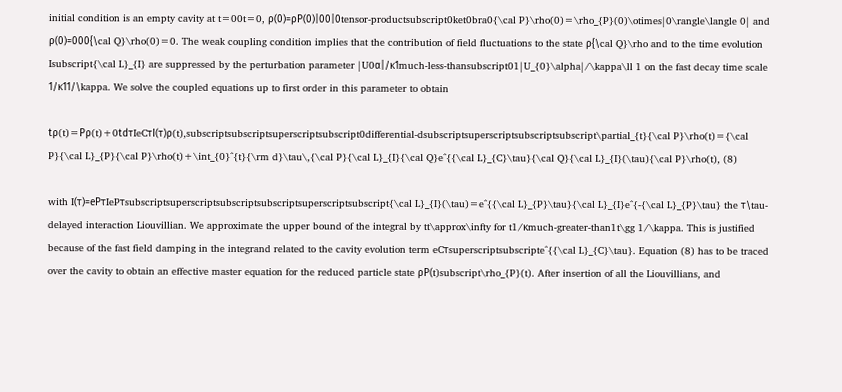initial condition is an empty cavity at t=00t=0, ρ(0)=ρP(0)|00|0tensor-productsubscript0ket0bra0{\cal P}\rho(0)=\rho_{P}(0)\otimes|0\rangle\langle 0| and ρ(0)=000{\cal Q}\rho(0)=0. The weak coupling condition implies that the contribution of field fluctuations to the state ρ{\cal Q}\rho and to the time evolution Isubscript{\cal L}_{I} are suppressed by the perturbation parameter |U0α|/κ1much-less-thansubscript01|U_{0}\alpha|/\kappa\ll 1 on the fast decay time scale 1/κ11/\kappa. We solve the coupled equations up to first order in this parameter to obtain

tρ(t)=Pρ(t)+0tdτIeCτI(τ)ρ(t),subscriptsubscriptsuperscriptsubscript0differential-dsubscriptsuperscriptsubscriptsubscript\partial_{t}{\cal P}\rho(t)={\cal P}{\cal L}_{P}{\cal P}\rho(t)+\int_{0}^{t}{\rm d}\tau\,{\cal P}{\cal L}_{I}{\cal Q}e^{{\cal L}_{C}\tau}{\cal Q}{\cal L}_{I}(\tau){\cal P}\rho(t), (8)

with I(τ)=ePτIePτsubscriptsuperscriptsubscriptsubscriptsuperscriptsubscript{\cal L}_{I}(\tau)=e^{{\cal L}_{P}\tau}{\cal L}_{I}e^{-{\cal L}_{P}\tau} the τ\tau-delayed interaction Liouvillian. We approximate the upper bound of the integral by tt\approx\infty for t1/κmuch-greater-than1t\gg 1/\kappa. This is justified because of the fast field damping in the integrand related to the cavity evolution term eCτsuperscriptsubscripte^{{\cal L}_{C}\tau}. Equation (8) has to be traced over the cavity to obtain an effective master equation for the reduced particle state ρP(t)subscript\rho_{P}(t). After insertion of all the Liouvillians, and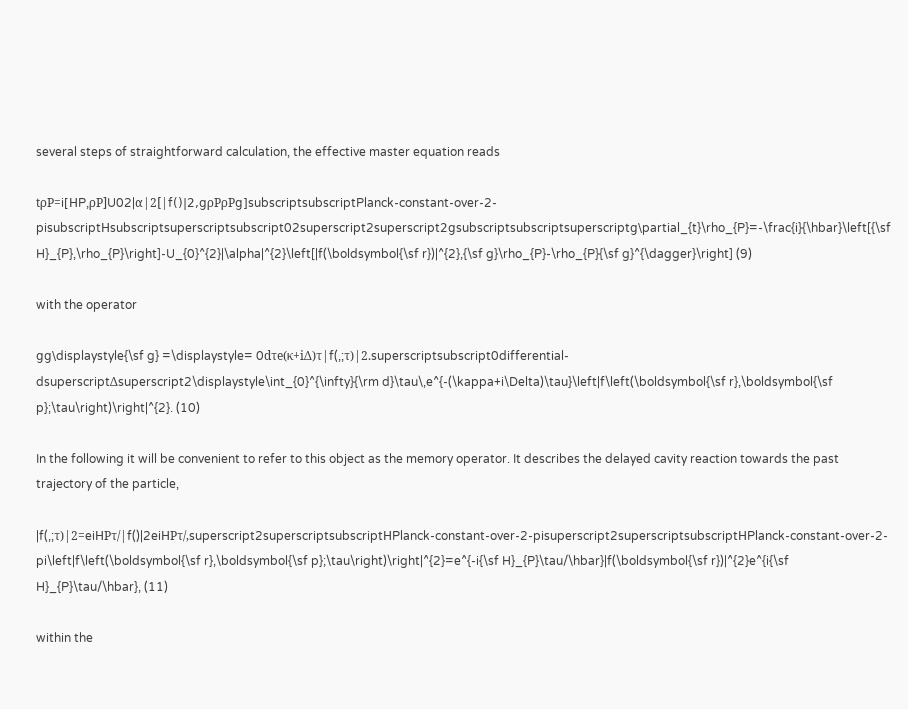several steps of straightforward calculation, the effective master equation reads

tρP=i[𝖧P,ρP]U02|α|2[|f()|2,𝗀ρPρP𝗀]subscriptsubscriptPlanck-constant-over-2-pisubscript𝖧subscriptsuperscriptsubscript02superscript2superscript2𝗀subscriptsubscriptsuperscript𝗀\partial_{t}\rho_{P}=-\frac{i}{\hbar}\left[{\sf H}_{P},\rho_{P}\right]-U_{0}^{2}|\alpha|^{2}\left[|f(\boldsymbol{\sf r})|^{2},{\sf g}\rho_{P}-\rho_{P}{\sf g}^{\dagger}\right] (9)

with the operator

𝗀𝗀\displaystyle{\sf g} =\displaystyle= 0dτe(κ+iΔ)τ|f(,;τ)|2.superscriptsubscript0differential-dsuperscriptΔsuperscript2\displaystyle\int_{0}^{\infty}{\rm d}\tau\,e^{-(\kappa+i\Delta)\tau}\left|f\left(\boldsymbol{\sf r},\boldsymbol{\sf p};\tau\right)\right|^{2}. (10)

In the following it will be convenient to refer to this object as the memory operator. It describes the delayed cavity reaction towards the past trajectory of the particle,

|f(,;τ)|2=ei𝖧Pτ/|f()|2ei𝖧Pτ/,superscript2superscriptsubscript𝖧Planck-constant-over-2-pisuperscript2superscriptsubscript𝖧Planck-constant-over-2-pi\left|f\left(\boldsymbol{\sf r},\boldsymbol{\sf p};\tau\right)\right|^{2}=e^{-i{\sf H}_{P}\tau/\hbar}|f(\boldsymbol{\sf r})|^{2}e^{i{\sf H}_{P}\tau/\hbar}, (11)

within the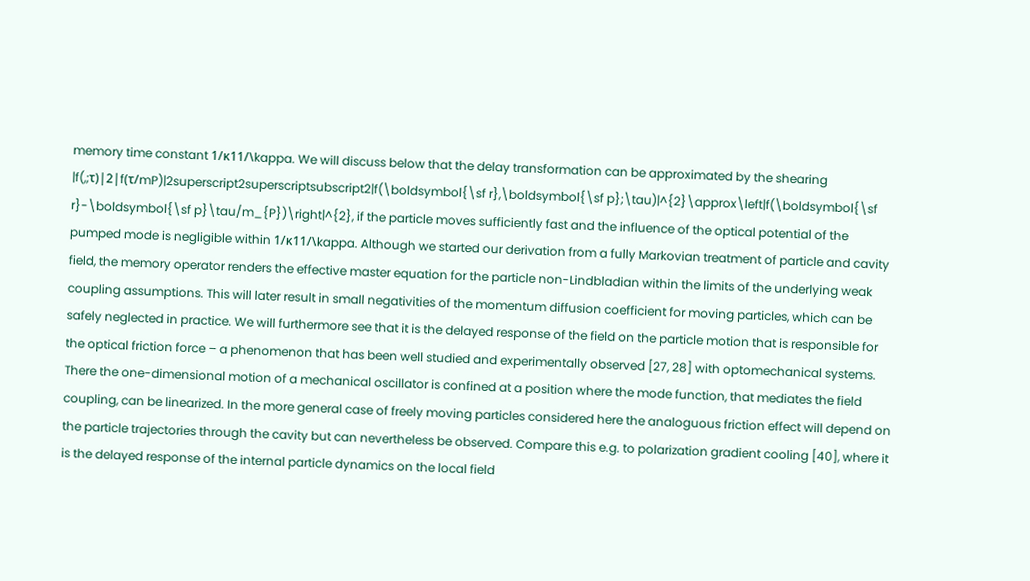memory time constant 1/κ11/\kappa. We will discuss below that the delay transformation can be approximated by the shearing |f(,;τ)|2|f(τ/mP)|2superscript2superscriptsubscript2|f(\boldsymbol{\sf r},\boldsymbol{\sf p};\tau)|^{2}\approx\left|f(\boldsymbol{\sf r}-\boldsymbol{\sf p}\tau/m_{P})\right|^{2}, if the particle moves sufficiently fast and the influence of the optical potential of the pumped mode is negligible within 1/κ11/\kappa. Although we started our derivation from a fully Markovian treatment of particle and cavity field, the memory operator renders the effective master equation for the particle non-Lindbladian within the limits of the underlying weak coupling assumptions. This will later result in small negativities of the momentum diffusion coefficient for moving particles, which can be safely neglected in practice. We will furthermore see that it is the delayed response of the field on the particle motion that is responsible for the optical friction force – a phenomenon that has been well studied and experimentally observed [27, 28] with optomechanical systems. There the one-dimensional motion of a mechanical oscillator is confined at a position where the mode function, that mediates the field coupling, can be linearized. In the more general case of freely moving particles considered here the analoguous friction effect will depend on the particle trajectories through the cavity but can nevertheless be observed. Compare this e.g. to polarization gradient cooling [40], where it is the delayed response of the internal particle dynamics on the local field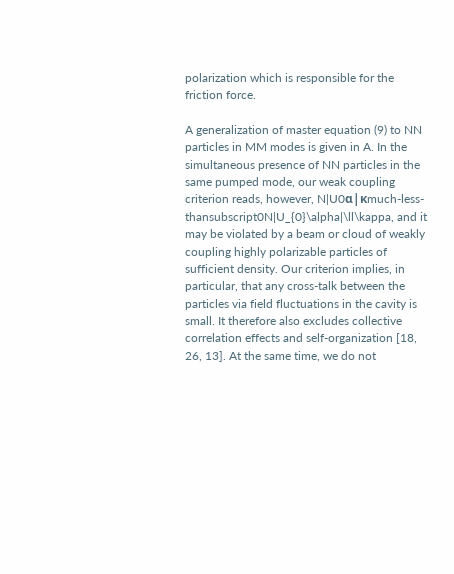polarization which is responsible for the friction force.

A generalization of master equation (9) to NN particles in MM modes is given in A. In the simultaneous presence of NN particles in the same pumped mode, our weak coupling criterion reads, however, N|U0α|κmuch-less-thansubscript0N|U_{0}\alpha|\ll\kappa, and it may be violated by a beam or cloud of weakly coupling highly polarizable particles of sufficient density. Our criterion implies, in particular, that any cross-talk between the particles via field fluctuations in the cavity is small. It therefore also excludes collective correlation effects and self-organization [18, 26, 13]. At the same time, we do not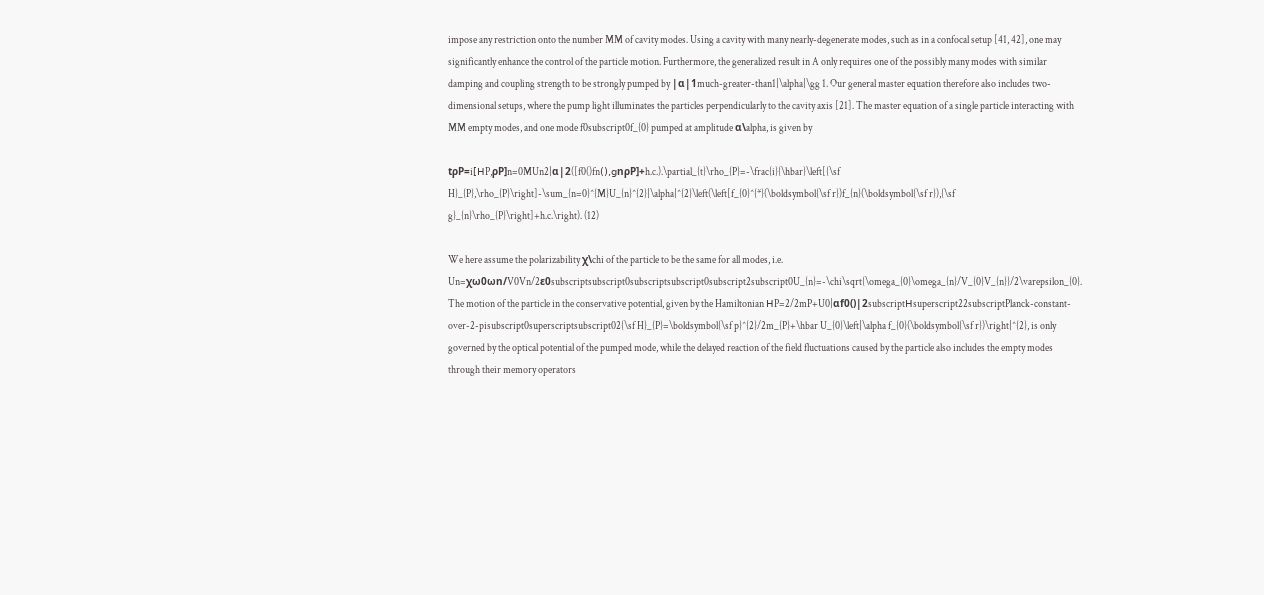impose any restriction onto the number MM of cavity modes. Using a cavity with many nearly-degenerate modes, such as in a confocal setup [41, 42], one may significantly enhance the control of the particle motion. Furthermore, the generalized result in A only requires one of the possibly many modes with similar damping and coupling strength to be strongly pumped by |α|1much-greater-than1|\alpha|\gg 1. Our general master equation therefore also includes two-dimensional setups, where the pump light illuminates the particles perpendicularly to the cavity axis [21]. The master equation of a single particle interacting with MM empty modes, and one mode f0subscript0f_{0} pumped at amplitude α\alpha, is given by

tρP=i[𝖧P,ρP]n=0MUn2|α|2([f0()fn(),𝗀nρP]+h.c.).\partial_{t}\rho_{P}=-\frac{i}{\hbar}\left[{\sf H}_{P},\rho_{P}\right]-\sum_{n=0}^{M}U_{n}^{2}|\alpha|^{2}\left(\left[f_{0}^{*}(\boldsymbol{\sf r})f_{n}(\boldsymbol{\sf r}),{\sf g}_{n}\rho_{P}\right]+h.c.\right). (12)

We here assume the polarizability χ\chi of the particle to be the same for all modes, i.e. Un=χω0ωn/V0Vn/2ε0subscriptsubscript0subscriptsubscript0subscript2subscript0U_{n}=-\chi\sqrt{\omega_{0}\omega_{n}/V_{0}V_{n}}/2\varepsilon_{0}. The motion of the particle in the conservative potential, given by the Hamiltonian 𝖧P=2/2mP+U0|αf0()|2subscript𝖧superscript22subscriptPlanck-constant-over-2-pisubscript0superscriptsubscript02{\sf H}_{P}=\boldsymbol{\sf p}^{2}/2m_{P}+\hbar U_{0}\left|\alpha f_{0}(\boldsymbol{\sf r})\right|^{2}, is only governed by the optical potential of the pumped mode, while the delayed reaction of the field fluctuations caused by the particle also includes the empty modes through their memory operators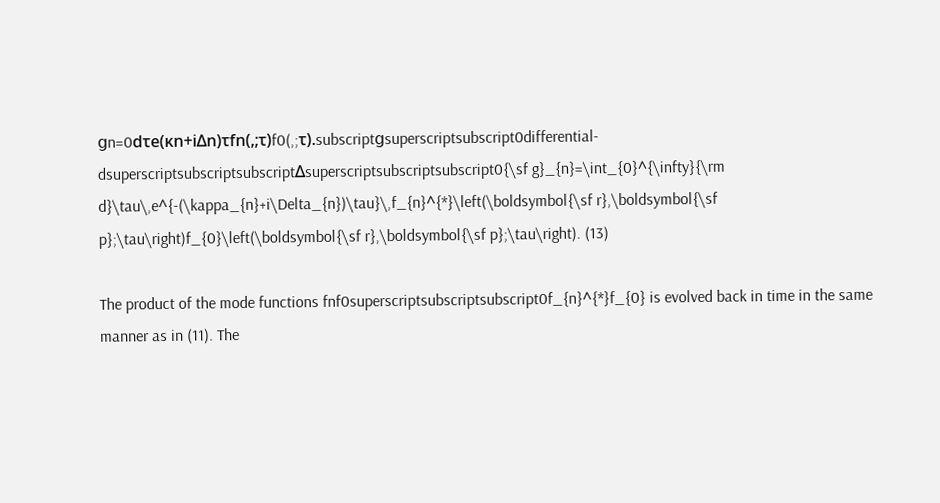𝗀n=0dτe(κn+iΔn)τfn(,;τ)f0(,;τ).subscript𝗀superscriptsubscript0differential-dsuperscriptsubscriptsubscriptΔsuperscriptsubscriptsubscript0{\sf g}_{n}=\int_{0}^{\infty}{\rm d}\tau\,e^{-(\kappa_{n}+i\Delta_{n})\tau}\,f_{n}^{*}\left(\boldsymbol{\sf r},\boldsymbol{\sf p};\tau\right)f_{0}\left(\boldsymbol{\sf r},\boldsymbol{\sf p};\tau\right). (13)

The product of the mode functions fnf0superscriptsubscriptsubscript0f_{n}^{*}f_{0} is evolved back in time in the same manner as in (11). The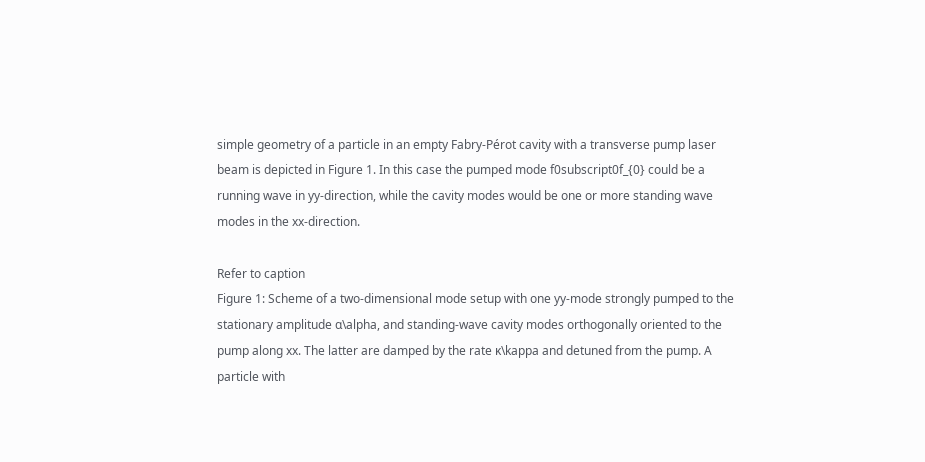simple geometry of a particle in an empty Fabry-Pérot cavity with a transverse pump laser beam is depicted in Figure 1. In this case the pumped mode f0subscript0f_{0} could be a running wave in yy-direction, while the cavity modes would be one or more standing wave modes in the xx-direction.

Refer to caption
Figure 1: Scheme of a two-dimensional mode setup with one yy-mode strongly pumped to the stationary amplitude α\alpha, and standing-wave cavity modes orthogonally oriented to the pump along xx. The latter are damped by the rate κ\kappa and detuned from the pump. A particle with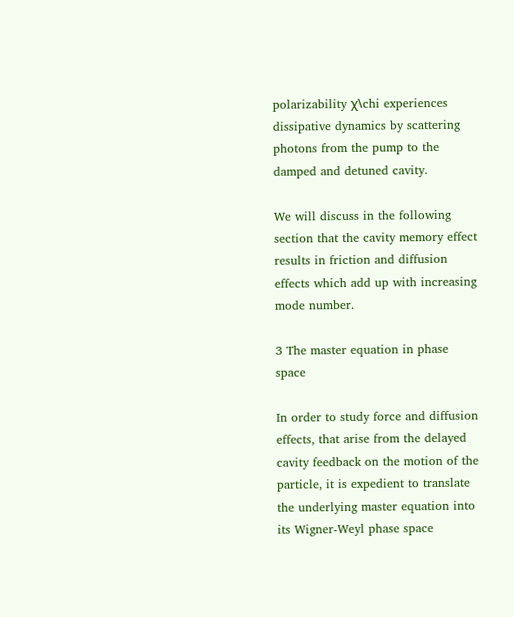polarizability χ\chi experiences dissipative dynamics by scattering photons from the pump to the damped and detuned cavity.

We will discuss in the following section that the cavity memory effect results in friction and diffusion effects which add up with increasing mode number.

3 The master equation in phase space

In order to study force and diffusion effects, that arise from the delayed cavity feedback on the motion of the particle, it is expedient to translate the underlying master equation into its Wigner-Weyl phase space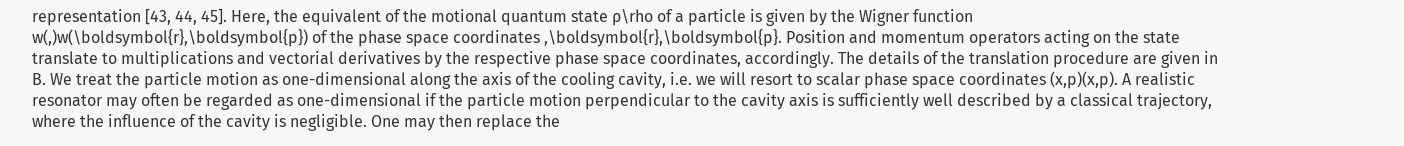representation [43, 44, 45]. Here, the equivalent of the motional quantum state ρ\rho of a particle is given by the Wigner function w(,)w(\boldsymbol{r},\boldsymbol{p}) of the phase space coordinates ,\boldsymbol{r},\boldsymbol{p}. Position and momentum operators acting on the state translate to multiplications and vectorial derivatives by the respective phase space coordinates, accordingly. The details of the translation procedure are given in B. We treat the particle motion as one-dimensional along the axis of the cooling cavity, i.e. we will resort to scalar phase space coordinates (x,p)(x,p). A realistic resonator may often be regarded as one-dimensional if the particle motion perpendicular to the cavity axis is sufficiently well described by a classical trajectory, where the influence of the cavity is negligible. One may then replace the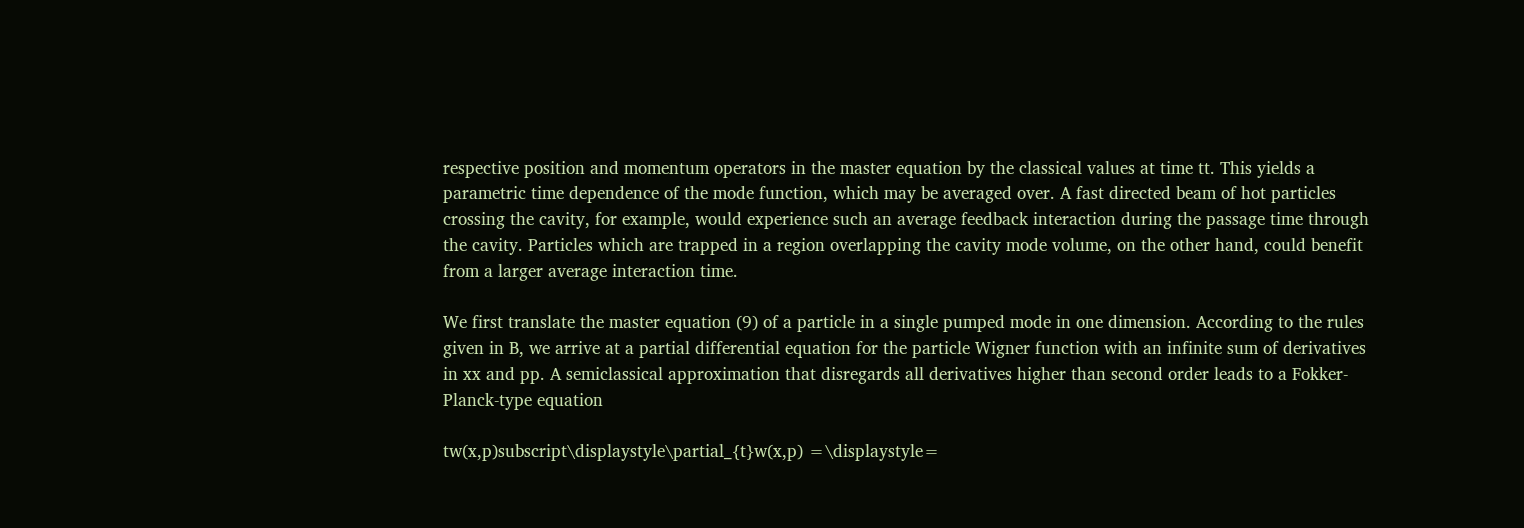respective position and momentum operators in the master equation by the classical values at time tt. This yields a parametric time dependence of the mode function, which may be averaged over. A fast directed beam of hot particles crossing the cavity, for example, would experience such an average feedback interaction during the passage time through the cavity. Particles which are trapped in a region overlapping the cavity mode volume, on the other hand, could benefit from a larger average interaction time.

We first translate the master equation (9) of a particle in a single pumped mode in one dimension. According to the rules given in B, we arrive at a partial differential equation for the particle Wigner function with an infinite sum of derivatives in xx and pp. A semiclassical approximation that disregards all derivatives higher than second order leads to a Fokker-Planck-type equation

tw(x,p)subscript\displaystyle\partial_{t}w(x,p) =\displaystyle=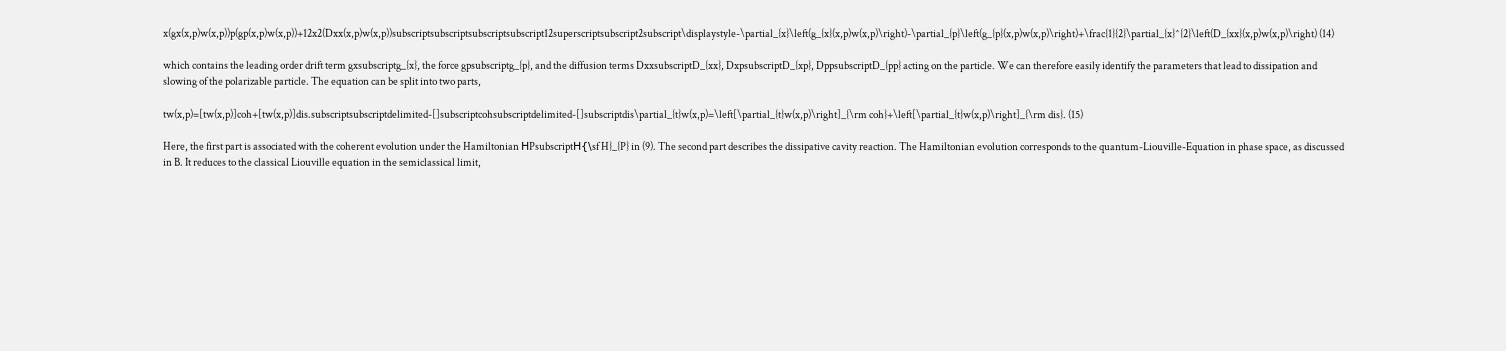x(gx(x,p)w(x,p))p(gp(x,p)w(x,p))+12x2(Dxx(x,p)w(x,p))subscriptsubscriptsubscriptsubscript12superscriptsubscript2subscript\displaystyle-\partial_{x}\left(g_{x}(x,p)w(x,p)\right)-\partial_{p}\left(g_{p}(x,p)w(x,p)\right)+\frac{1}{2}\partial_{x}^{2}\left(D_{xx}(x,p)w(x,p)\right) (14)

which contains the leading order drift term gxsubscriptg_{x}, the force gpsubscriptg_{p}, and the diffusion terms DxxsubscriptD_{xx}, DxpsubscriptD_{xp}, DppsubscriptD_{pp} acting on the particle. We can therefore easily identify the parameters that lead to dissipation and slowing of the polarizable particle. The equation can be split into two parts,

tw(x,p)=[tw(x,p)]coh+[tw(x,p)]dis.subscriptsubscriptdelimited-[]subscriptcohsubscriptdelimited-[]subscriptdis\partial_{t}w(x,p)=\left[\partial_{t}w(x,p)\right]_{\rm coh}+\left[\partial_{t}w(x,p)\right]_{\rm dis}. (15)

Here, the first part is associated with the coherent evolution under the Hamiltonian 𝖧Psubscript𝖧{\sf H}_{P} in (9). The second part describes the dissipative cavity reaction. The Hamiltonian evolution corresponds to the quantum-Liouville-Equation in phase space, as discussed in B. It reduces to the classical Liouville equation in the semiclassical limit,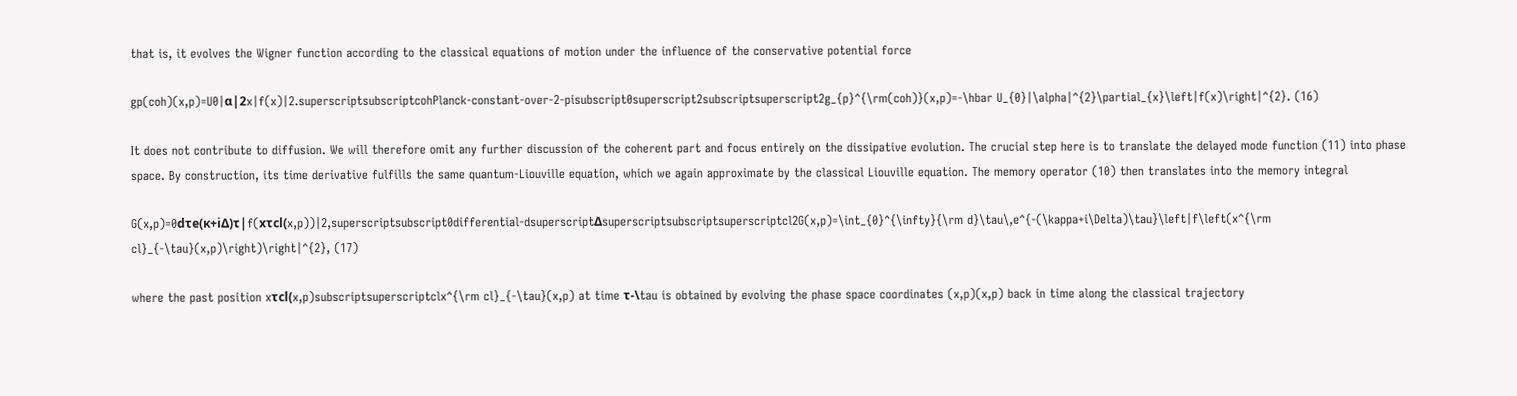that is, it evolves the Wigner function according to the classical equations of motion under the influence of the conservative potential force

gp(coh)(x,p)=U0|α|2x|f(x)|2.superscriptsubscriptcohPlanck-constant-over-2-pisubscript0superscript2subscriptsuperscript2g_{p}^{\rm(coh)}(x,p)=-\hbar U_{0}|\alpha|^{2}\partial_{x}\left|f(x)\right|^{2}. (16)

It does not contribute to diffusion. We will therefore omit any further discussion of the coherent part and focus entirely on the dissipative evolution. The crucial step here is to translate the delayed mode function (11) into phase space. By construction, its time derivative fulfills the same quantum-Liouville equation, which we again approximate by the classical Liouville equation. The memory operator (10) then translates into the memory integral

G(x,p)=0dτe(κ+iΔ)τ|f(xτcl(x,p))|2,superscriptsubscript0differential-dsuperscriptΔsuperscriptsubscriptsuperscriptcl2G(x,p)=\int_{0}^{\infty}{\rm d}\tau\,e^{-(\kappa+i\Delta)\tau}\left|f\left(x^{\rm cl}_{-\tau}(x,p)\right)\right|^{2}, (17)

where the past position xτcl(x,p)subscriptsuperscriptclx^{\rm cl}_{-\tau}(x,p) at time τ-\tau is obtained by evolving the phase space coordinates (x,p)(x,p) back in time along the classical trajectory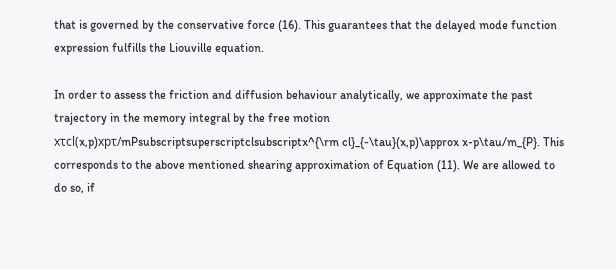that is governed by the conservative force (16). This guarantees that the delayed mode function expression fulfills the Liouville equation.

In order to assess the friction and diffusion behaviour analytically, we approximate the past trajectory in the memory integral by the free motion xτcl(x,p)xpτ/mPsubscriptsuperscriptclsubscriptx^{\rm cl}_{-\tau}(x,p)\approx x-p\tau/m_{P}. This corresponds to the above mentioned shearing approximation of Equation (11). We are allowed to do so, if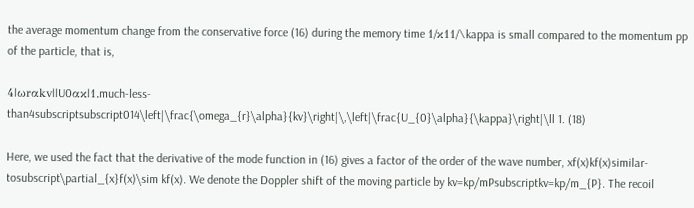the average momentum change from the conservative force (16) during the memory time 1/κ11/\kappa is small compared to the momentum pp of the particle, that is,

4|ωrαkv||U0ακ|1.much-less-than4subscriptsubscript014\left|\frac{\omega_{r}\alpha}{kv}\right|\,\left|\frac{U_{0}\alpha}{\kappa}\right|\ll 1. (18)

Here, we used the fact that the derivative of the mode function in (16) gives a factor of the order of the wave number, xf(x)kf(x)similar-tosubscript\partial_{x}f(x)\sim kf(x). We denote the Doppler shift of the moving particle by kv=kp/mPsubscriptkv=kp/m_{P}. The recoil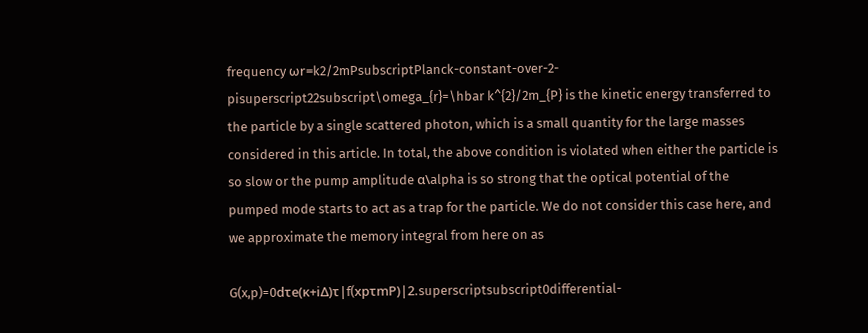frequency ωr=k2/2mPsubscriptPlanck-constant-over-2-pisuperscript22subscript\omega_{r}=\hbar k^{2}/2m_{P} is the kinetic energy transferred to the particle by a single scattered photon, which is a small quantity for the large masses considered in this article. In total, the above condition is violated when either the particle is so slow or the pump amplitude α\alpha is so strong that the optical potential of the pumped mode starts to act as a trap for the particle. We do not consider this case here, and we approximate the memory integral from here on as

G(x,p)=0dτe(κ+iΔ)τ|f(xpτmP)|2.superscriptsubscript0differential-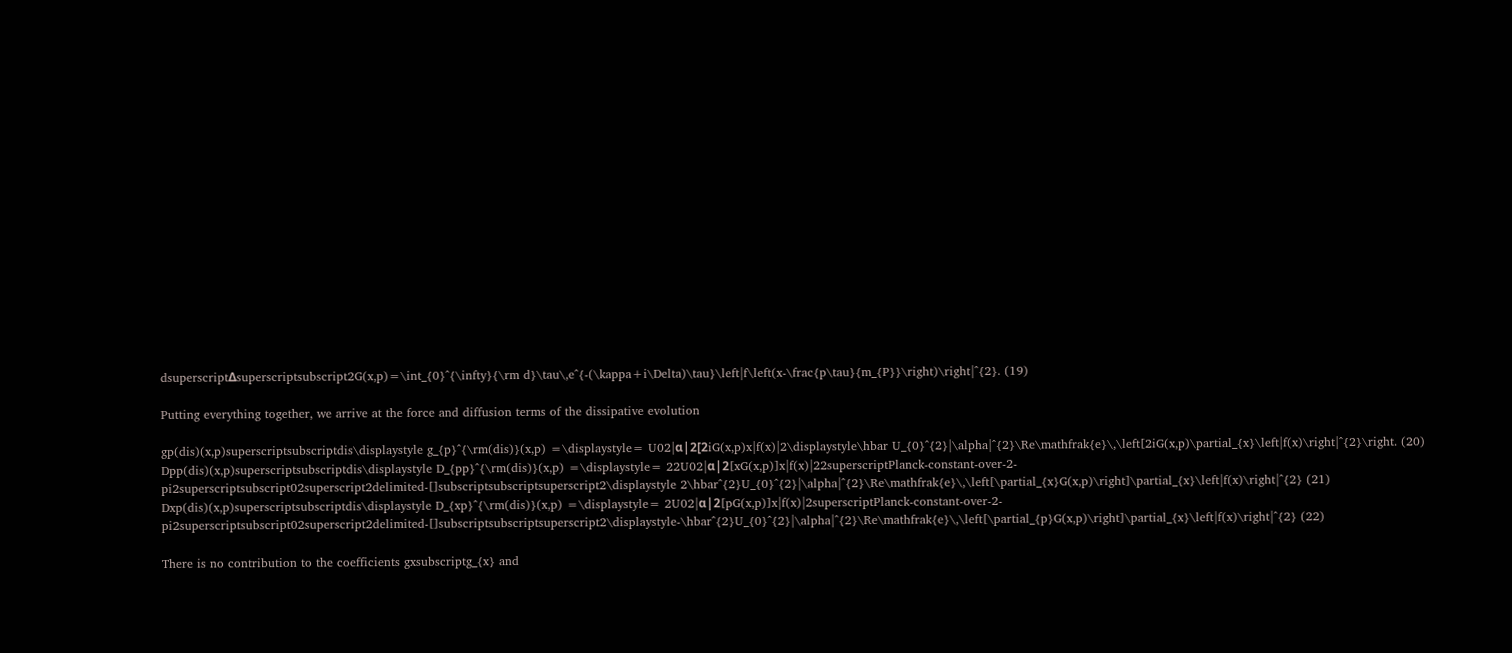dsuperscriptΔsuperscriptsubscript2G(x,p)=\int_{0}^{\infty}{\rm d}\tau\,e^{-(\kappa+i\Delta)\tau}\left|f\left(x-\frac{p\tau}{m_{P}}\right)\right|^{2}. (19)

Putting everything together, we arrive at the force and diffusion terms of the dissipative evolution

gp(dis)(x,p)superscriptsubscriptdis\displaystyle g_{p}^{\rm(dis)}(x,p) =\displaystyle= U02|α|2[2iG(x,p)x|f(x)|2\displaystyle\hbar U_{0}^{2}|\alpha|^{2}\Re\mathfrak{e}\,\left[2iG(x,p)\partial_{x}\left|f(x)\right|^{2}\right. (20)
Dpp(dis)(x,p)superscriptsubscriptdis\displaystyle D_{pp}^{\rm(dis)}(x,p) =\displaystyle= 22U02|α|2[xG(x,p)]x|f(x)|22superscriptPlanck-constant-over-2-pi2superscriptsubscript02superscript2delimited-[]subscriptsubscriptsuperscript2\displaystyle 2\hbar^{2}U_{0}^{2}|\alpha|^{2}\Re\mathfrak{e}\,\left[\partial_{x}G(x,p)\right]\partial_{x}\left|f(x)\right|^{2} (21)
Dxp(dis)(x,p)superscriptsubscriptdis\displaystyle D_{xp}^{\rm(dis)}(x,p) =\displaystyle= 2U02|α|2[pG(x,p)]x|f(x)|2superscriptPlanck-constant-over-2-pi2superscriptsubscript02superscript2delimited-[]subscriptsubscriptsuperscript2\displaystyle-\hbar^{2}U_{0}^{2}|\alpha|^{2}\Re\mathfrak{e}\,\left[\partial_{p}G(x,p)\right]\partial_{x}\left|f(x)\right|^{2} (22)

There is no contribution to the coefficients gxsubscriptg_{x} and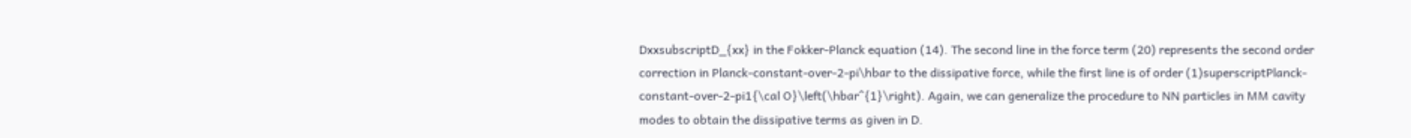DxxsubscriptD_{xx} in the Fokker-Planck equation (14). The second line in the force term (20) represents the second order correction in Planck-constant-over-2-pi\hbar to the dissipative force, while the first line is of order (1)superscriptPlanck-constant-over-2-pi1{\cal O}\left(\hbar^{1}\right). Again, we can generalize the procedure to NN particles in MM cavity modes to obtain the dissipative terms as given in D.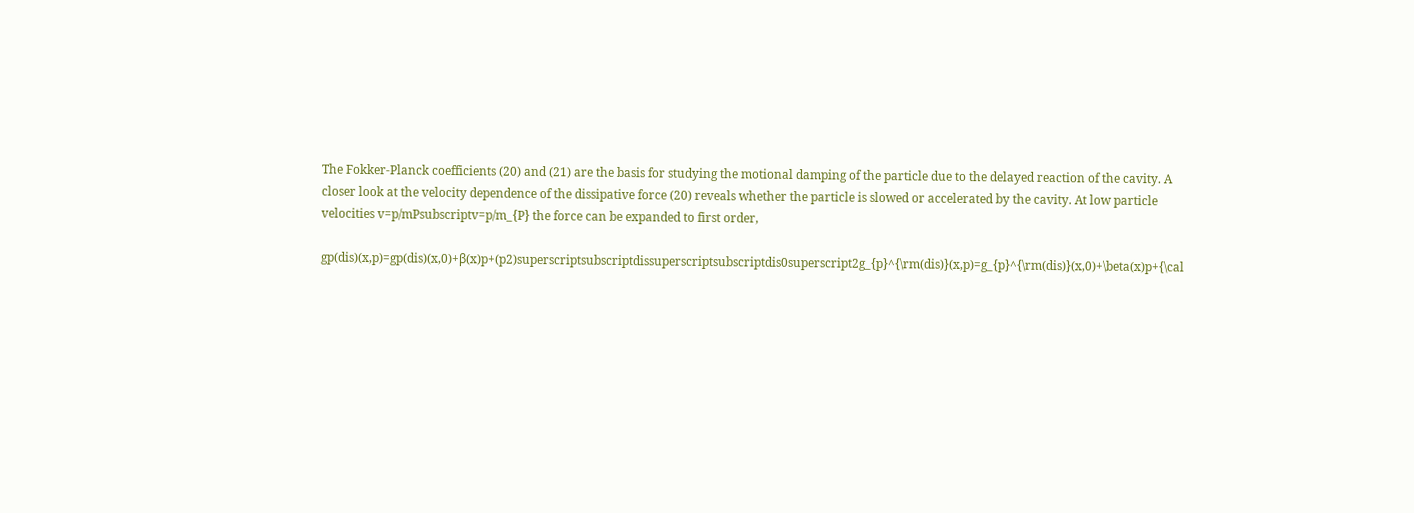The Fokker-Planck coefficients (20) and (21) are the basis for studying the motional damping of the particle due to the delayed reaction of the cavity. A closer look at the velocity dependence of the dissipative force (20) reveals whether the particle is slowed or accelerated by the cavity. At low particle velocities v=p/mPsubscriptv=p/m_{P} the force can be expanded to first order,

gp(dis)(x,p)=gp(dis)(x,0)+β(x)p+(p2)superscriptsubscriptdissuperscriptsubscriptdis0superscript2g_{p}^{\rm(dis)}(x,p)=g_{p}^{\rm(dis)}(x,0)+\beta(x)p+{\cal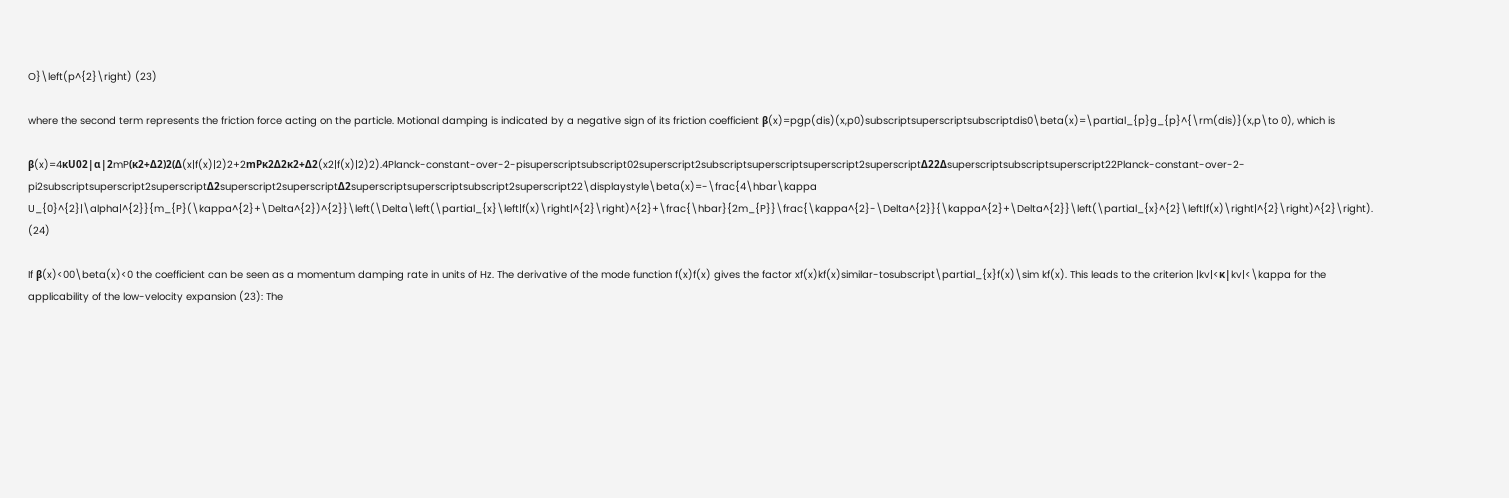O}\left(p^{2}\right) (23)

where the second term represents the friction force acting on the particle. Motional damping is indicated by a negative sign of its friction coefficient β(x)=pgp(dis)(x,p0)subscriptsuperscriptsubscriptdis0\beta(x)=\partial_{p}g_{p}^{\rm(dis)}(x,p\to 0), which is

β(x)=4κU02|α|2mP(κ2+Δ2)2(Δ(x|f(x)|2)2+2mPκ2Δ2κ2+Δ2(x2|f(x)|2)2).4Planck-constant-over-2-pisuperscriptsubscript02superscript2subscriptsuperscriptsuperscript2superscriptΔ22Δsuperscriptsubscriptsuperscript22Planck-constant-over-2-pi2subscriptsuperscript2superscriptΔ2superscript2superscriptΔ2superscriptsuperscriptsubscript2superscript22\displaystyle\beta(x)=-\frac{4\hbar\kappa U_{0}^{2}|\alpha|^{2}}{m_{P}(\kappa^{2}+\Delta^{2})^{2}}\left(\Delta\left(\partial_{x}\left|f(x)\right|^{2}\right)^{2}+\frac{\hbar}{2m_{P}}\frac{\kappa^{2}-\Delta^{2}}{\kappa^{2}+\Delta^{2}}\left(\partial_{x}^{2}\left|f(x)\right|^{2}\right)^{2}\right). (24)

If β(x)<00\beta(x)<0 the coefficient can be seen as a momentum damping rate in units of Hz. The derivative of the mode function f(x)f(x) gives the factor xf(x)kf(x)similar-tosubscript\partial_{x}f(x)\sim kf(x). This leads to the criterion |kv|<κ|kv|<\kappa for the applicability of the low-velocity expansion (23): The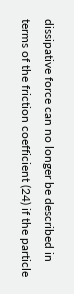dissipative force can no longer be described in terms of the friction coefficient (24) if the particle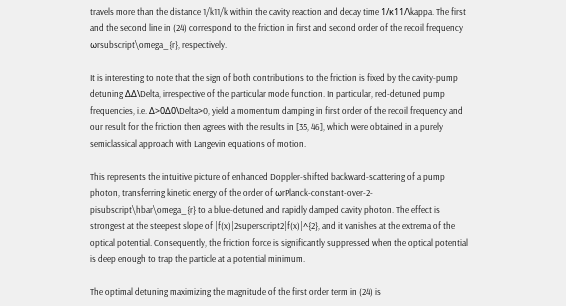travels more than the distance 1/k11/k within the cavity reaction and decay time 1/κ11/\kappa. The first and the second line in (24) correspond to the friction in first and second order of the recoil frequency ωrsubscript\omega_{r}, respectively.

It is interesting to note that the sign of both contributions to the friction is fixed by the cavity-pump detuning ΔΔ\Delta, irrespective of the particular mode function. In particular, red-detuned pump frequencies, i.e. Δ>0Δ0\Delta>0, yield a momentum damping in first order of the recoil frequency and our result for the friction then agrees with the results in [35, 46], which were obtained in a purely semiclassical approach with Langevin equations of motion.

This represents the intuitive picture of enhanced Doppler-shifted backward-scattering of a pump photon, transferring kinetic energy of the order of ωrPlanck-constant-over-2-pisubscript\hbar\omega_{r} to a blue-detuned and rapidly damped cavity photon. The effect is strongest at the steepest slope of |f(x)|2superscript2|f(x)|^{2}, and it vanishes at the extrema of the optical potential. Consequently, the friction force is significantly suppressed when the optical potential is deep enough to trap the particle at a potential minimum.

The optimal detuning maximizing the magnitude of the first order term in (24) is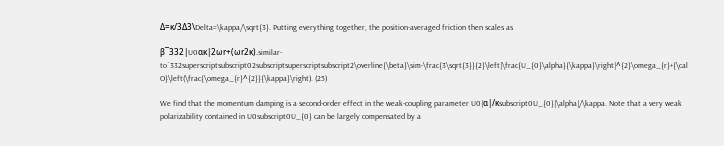Δ=κ/3Δ3\Delta=\kappa/\sqrt{3}. Putting everything together, the position-averaged friction then scales as

β¯332|U0ακ|2ωr+(ωr2κ).similar-to¯332superscriptsubscript02subscriptsuperscriptsubscript2\overline{\beta}\sim-\frac{3\sqrt{3}}{2}\left|\frac{U_{0}\alpha}{\kappa}\right|^{2}\omega_{r}+{\cal O}\left(\frac{\omega_{r}^{2}}{\kappa}\right). (25)

We find that the momentum damping is a second-order effect in the weak-coupling parameter U0|α|/κsubscript0U_{0}|\alpha|/\kappa. Note that a very weak polarizability contained in U0subscript0U_{0} can be largely compensated by a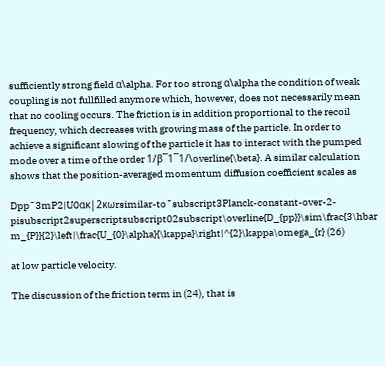sufficiently strong field α\alpha. For too strong α\alpha the condition of weak coupling is not fullfilled anymore which, however, does not necessarily mean that no cooling occurs. The friction is in addition proportional to the recoil frequency, which decreases with growing mass of the particle. In order to achieve a significant slowing of the particle it has to interact with the pumped mode over a time of the order 1/β¯1¯1/\overline{\beta}. A similar calculation shows that the position-averaged momentum diffusion coefficient scales as

Dpp¯3mP2|U0ακ|2κωrsimilar-to¯subscript3Planck-constant-over-2-pisubscript2superscriptsubscript02subscript\overline{D_{pp}}\sim\frac{3\hbar m_{P}}{2}\left|\frac{U_{0}\alpha}{\kappa}\right|^{2}\kappa\omega_{r} (26)

at low particle velocity.

The discussion of the friction term in (24), that is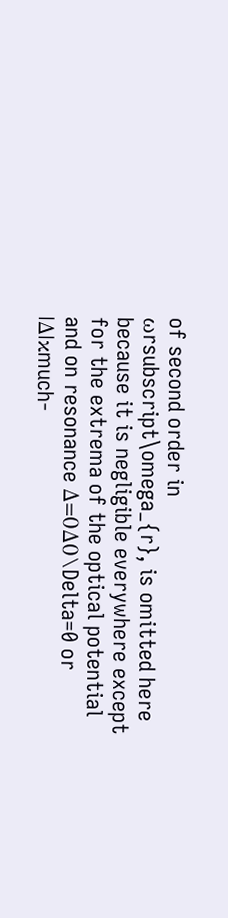of second order in ωrsubscript\omega_{r}, is omitted here because it is negligible everywhere except for the extrema of the optical potential and on resonance Δ=0Δ0\Delta=0 or |Δ|κmuch-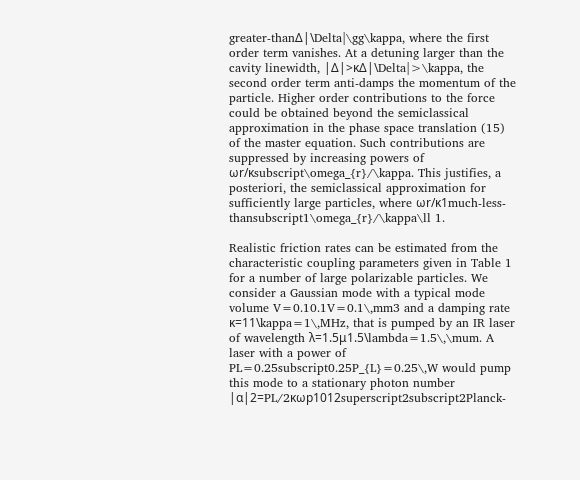greater-thanΔ|\Delta|\gg\kappa, where the first order term vanishes. At a detuning larger than the cavity linewidth, |Δ|>κΔ|\Delta|>\kappa, the second order term anti-damps the momentum of the particle. Higher order contributions to the force could be obtained beyond the semiclassical approximation in the phase space translation (15) of the master equation. Such contributions are suppressed by increasing powers of ωr/κsubscript\omega_{r}/\kappa. This justifies, a posteriori, the semiclassical approximation for sufficiently large particles, where ωr/κ1much-less-thansubscript1\omega_{r}/\kappa\ll 1.

Realistic friction rates can be estimated from the characteristic coupling parameters given in Table 1 for a number of large polarizable particles. We consider a Gaussian mode with a typical mode volume V=0.10.1V=0.1\,mm3 and a damping rate κ=11\kappa=1\,MHz, that is pumped by an IR laser of wavelength λ=1.5μ1.5\lambda=1.5\,\mum. A laser with a power of PL=0.25subscript0.25P_{L}=0.25\,W would pump this mode to a stationary photon number |α|2=PL/2κωp1012superscript2subscript2Planck-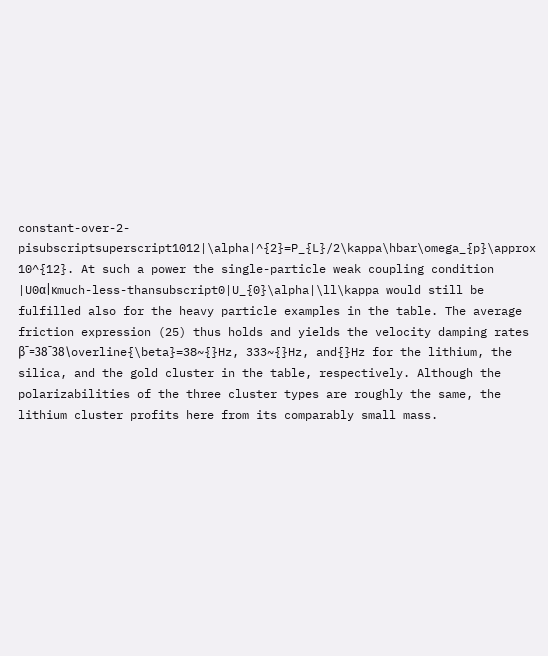constant-over-2-pisubscriptsuperscript1012|\alpha|^{2}=P_{L}/2\kappa\hbar\omega_{p}\approx 10^{12}. At such a power the single-particle weak coupling condition |U0α|κmuch-less-thansubscript0|U_{0}\alpha|\ll\kappa would still be fulfilled also for the heavy particle examples in the table. The average friction expression (25) thus holds and yields the velocity damping rates β¯=38¯38\overline{\beta}=38~{}Hz, 333~{}Hz, and{}Hz for the lithium, the silica, and the gold cluster in the table, respectively. Although the polarizabilities of the three cluster types are roughly the same, the lithium cluster profits here from its comparably small mass.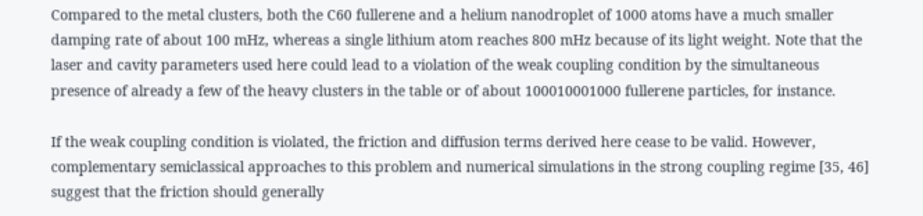Compared to the metal clusters, both the C60 fullerene and a helium nanodroplet of 1000 atoms have a much smaller damping rate of about 100 mHz, whereas a single lithium atom reaches 800 mHz because of its light weight. Note that the laser and cavity parameters used here could lead to a violation of the weak coupling condition by the simultaneous presence of already a few of the heavy clusters in the table or of about 100010001000 fullerene particles, for instance.

If the weak coupling condition is violated, the friction and diffusion terms derived here cease to be valid. However, complementary semiclassical approaches to this problem and numerical simulations in the strong coupling regime [35, 46] suggest that the friction should generally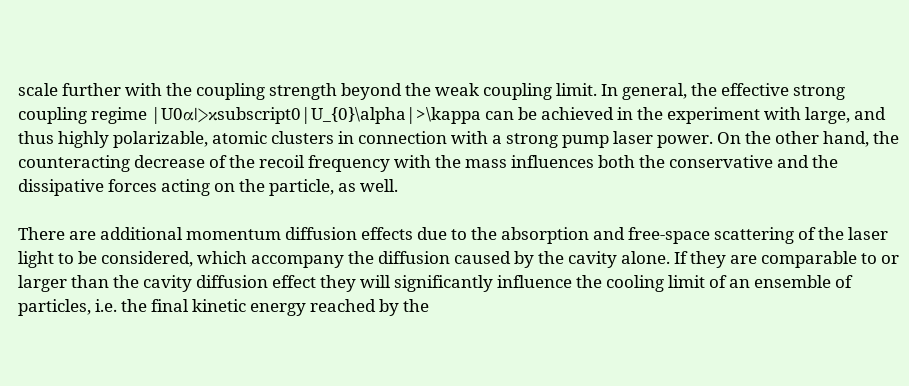scale further with the coupling strength beyond the weak coupling limit. In general, the effective strong coupling regime |U0α|>κsubscript0|U_{0}\alpha|>\kappa can be achieved in the experiment with large, and thus highly polarizable, atomic clusters in connection with a strong pump laser power. On the other hand, the counteracting decrease of the recoil frequency with the mass influences both the conservative and the dissipative forces acting on the particle, as well.

There are additional momentum diffusion effects due to the absorption and free-space scattering of the laser light to be considered, which accompany the diffusion caused by the cavity alone. If they are comparable to or larger than the cavity diffusion effect they will significantly influence the cooling limit of an ensemble of particles, i.e. the final kinetic energy reached by the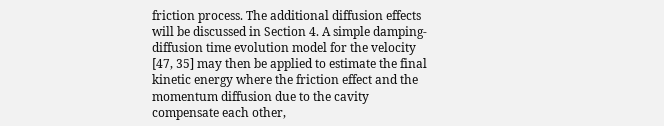friction process. The additional diffusion effects will be discussed in Section 4. A simple damping-diffusion time evolution model for the velocity [47, 35] may then be applied to estimate the final kinetic energy where the friction effect and the momentum diffusion due to the cavity compensate each other,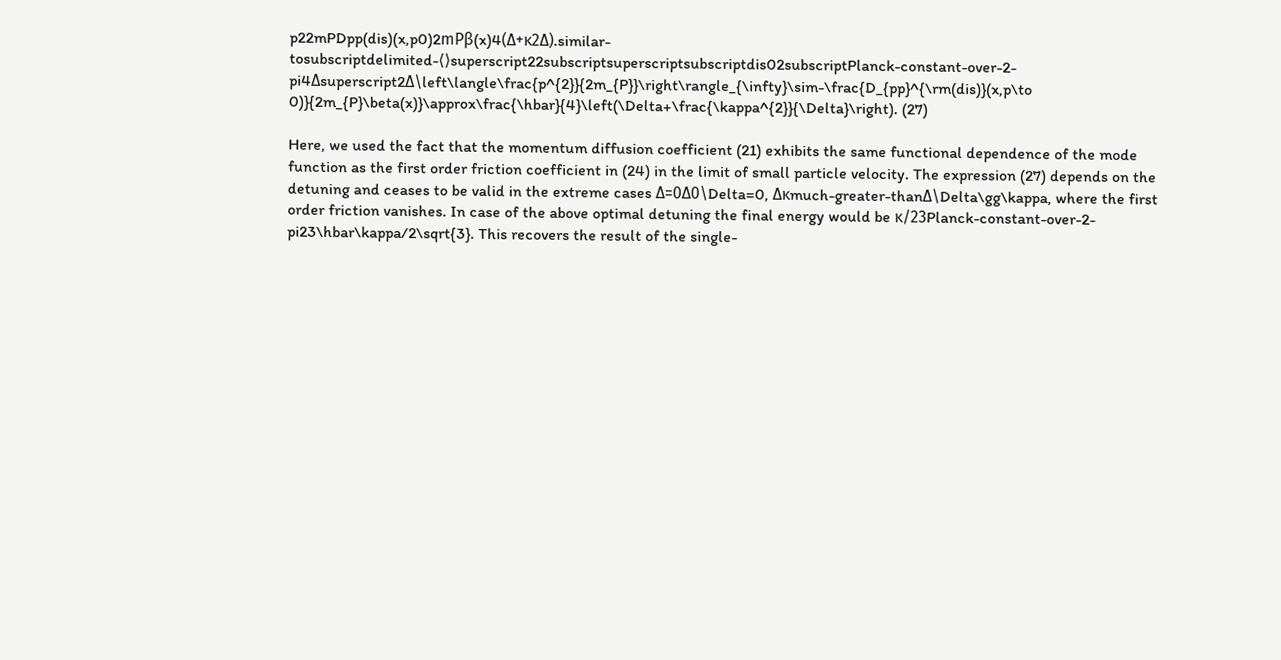p22mPDpp(dis)(x,p0)2mPβ(x)4(Δ+κ2Δ).similar-tosubscriptdelimited-⟨⟩superscript22subscriptsuperscriptsubscriptdis02subscriptPlanck-constant-over-2-pi4Δsuperscript2Δ\left\langle\frac{p^{2}}{2m_{P}}\right\rangle_{\infty}\sim-\frac{D_{pp}^{\rm(dis)}(x,p\to 0)}{2m_{P}\beta(x)}\approx\frac{\hbar}{4}\left(\Delta+\frac{\kappa^{2}}{\Delta}\right). (27)

Here, we used the fact that the momentum diffusion coefficient (21) exhibits the same functional dependence of the mode function as the first order friction coefficient in (24) in the limit of small particle velocity. The expression (27) depends on the detuning and ceases to be valid in the extreme cases Δ=0Δ0\Delta=0, Δκmuch-greater-thanΔ\Delta\gg\kappa, where the first order friction vanishes. In case of the above optimal detuning the final energy would be κ/23Planck-constant-over-2-pi23\hbar\kappa/2\sqrt{3}. This recovers the result of the single-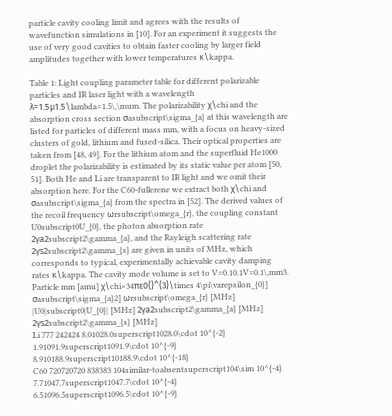particle cavity cooling limit and agrees with the results of wavefunction simulations in [10]. For an experiment it suggests the use of very good cavities to obtain faster cooling by larger field amplitudes together with lower temperatures κ\kappa.

Table 1: Light coupling parameter table for different polarizable particles and IR laser light with a wavelength λ=1.5μ1.5\lambda=1.5\,\mum. The polarizability χ\chi and the absorption cross section σasubscript\sigma_{a} at this wavelength are listed for particles of different mass mm, with a focus on heavy-sized clusters of gold, lithium and fused-silica. Their optical properties are taken from [48, 49]. For the lithium atom and the superfluid He1000 droplet the polarizability is estimated by its static value per atom [50, 51]. Both He and Li are transparent to IR light and we omit their absorption here. For the C60-fullerene we extract both χ\chi and σasubscript\sigma_{a} from the spectra in [52]. The derived values of the recoil frequency ωrsubscript\omega_{r}, the coupling constant U0subscript0U_{0}, the photon absorption rate 2γa2subscript2\gamma_{a}, and the Rayleigh scattering rate 2γs2subscript2\gamma_{s} are given in units of MHz, which corresponds to typical, experimentally achievable cavity damping rates κ\kappa. The cavity mode volume is set to V=0.10.1V=0.1\,mm3.
Particle mm [amu] χ\chi×34πε0{}^{3}\times 4\pi\varepsilon_{0}] σasubscript\sigma_{a}2] ωrsubscript\omega_{r} [MHz] |U0|subscript0|U_{0}| [MHz] 2γa2subscript2\gamma_{a} [MHz] 2γs2subscript2\gamma_{s} [MHz]
Li 777 242424 8.01028.0superscript1028.0\cdot 10^{-2} 1.91091.9superscript1091.9\cdot 10^{-9} 8.910188.9superscript10188.9\cdot 10^{-18}
C60 720720720 838383 104similar-toabsentsuperscript104\sim 10^{-4} 7.71047.7superscript1047.7\cdot 10^{-4} 6.51096.5superscript1096.5\cdot 10^{-9}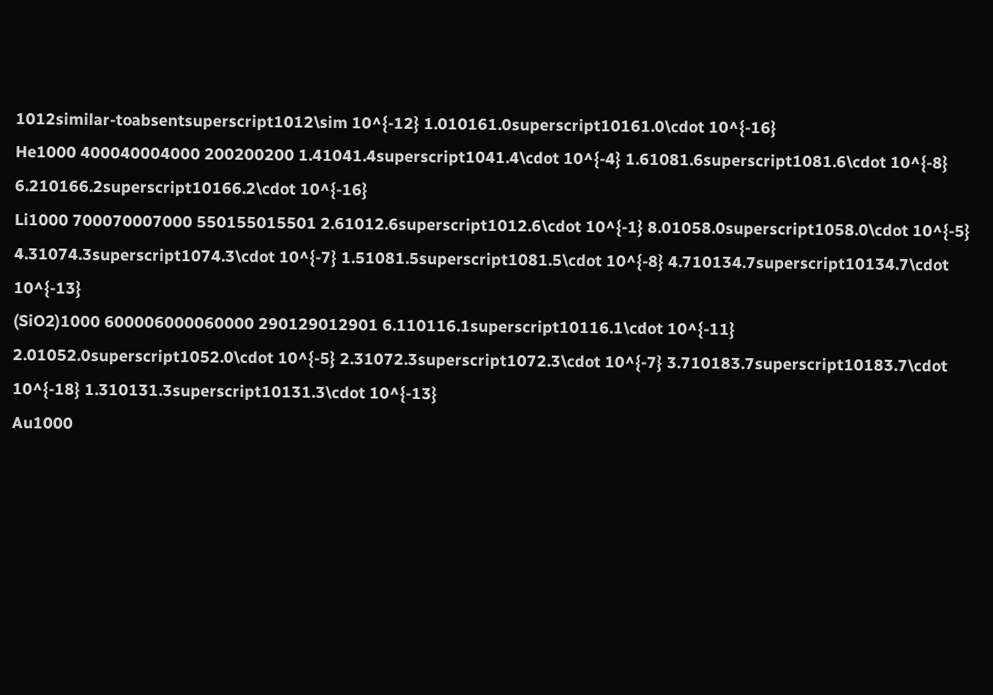1012similar-toabsentsuperscript1012\sim 10^{-12} 1.010161.0superscript10161.0\cdot 10^{-16}
He1000 400040004000 200200200 1.41041.4superscript1041.4\cdot 10^{-4} 1.61081.6superscript1081.6\cdot 10^{-8} 6.210166.2superscript10166.2\cdot 10^{-16}
Li1000 700070007000 550155015501 2.61012.6superscript1012.6\cdot 10^{-1} 8.01058.0superscript1058.0\cdot 10^{-5} 4.31074.3superscript1074.3\cdot 10^{-7} 1.51081.5superscript1081.5\cdot 10^{-8} 4.710134.7superscript10134.7\cdot 10^{-13}
(SiO2)1000 600006000060000 290129012901 6.110116.1superscript10116.1\cdot 10^{-11} 2.01052.0superscript1052.0\cdot 10^{-5} 2.31072.3superscript1072.3\cdot 10^{-7} 3.710183.7superscript10183.7\cdot 10^{-18} 1.310131.3superscript10131.3\cdot 10^{-13}
Au1000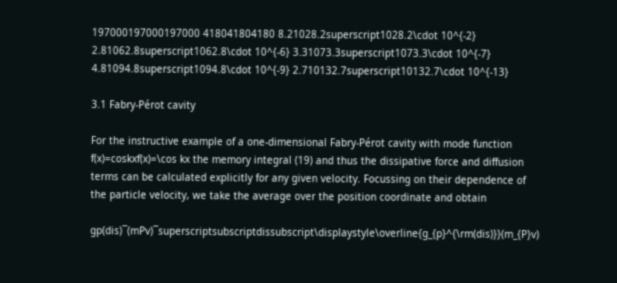197000197000197000 418041804180 8.21028.2superscript1028.2\cdot 10^{-2} 2.81062.8superscript1062.8\cdot 10^{-6} 3.31073.3superscript1073.3\cdot 10^{-7} 4.81094.8superscript1094.8\cdot 10^{-9} 2.710132.7superscript10132.7\cdot 10^{-13}

3.1 Fabry-Pérot cavity

For the instructive example of a one-dimensional Fabry-Pérot cavity with mode function f(x)=coskxf(x)=\cos kx the memory integral (19) and thus the dissipative force and diffusion terms can be calculated explicitly for any given velocity. Focussing on their dependence of the particle velocity, we take the average over the position coordinate and obtain

gp(dis)¯(mPv)¯superscriptsubscriptdissubscript\displaystyle\overline{g_{p}^{\rm(dis)}}(m_{P}v)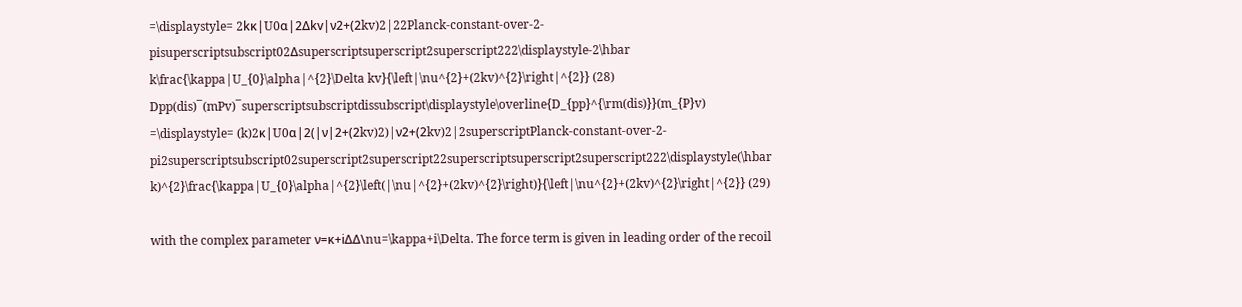=\displaystyle= 2kκ|U0α|2Δkv|ν2+(2kv)2|22Planck-constant-over-2-pisuperscriptsubscript02Δsuperscriptsuperscript2superscript222\displaystyle-2\hbar k\frac{\kappa|U_{0}\alpha|^{2}\Delta kv}{\left|\nu^{2}+(2kv)^{2}\right|^{2}} (28)
Dpp(dis)¯(mPv)¯superscriptsubscriptdissubscript\displaystyle\overline{D_{pp}^{\rm(dis)}}(m_{P}v) =\displaystyle= (k)2κ|U0α|2(|ν|2+(2kv)2)|ν2+(2kv)2|2superscriptPlanck-constant-over-2-pi2superscriptsubscript02superscript2superscript22superscriptsuperscript2superscript222\displaystyle(\hbar k)^{2}\frac{\kappa|U_{0}\alpha|^{2}\left(|\nu|^{2}+(2kv)^{2}\right)}{\left|\nu^{2}+(2kv)^{2}\right|^{2}} (29)

with the complex parameter ν=κ+iΔΔ\nu=\kappa+i\Delta. The force term is given in leading order of the recoil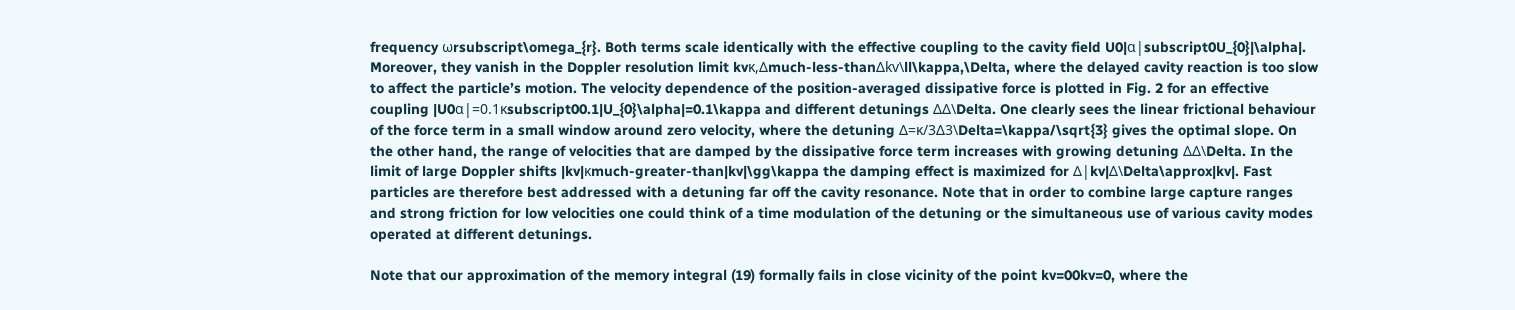frequency ωrsubscript\omega_{r}. Both terms scale identically with the effective coupling to the cavity field U0|α|subscript0U_{0}|\alpha|. Moreover, they vanish in the Doppler resolution limit kvκ,Δmuch-less-thanΔkv\ll\kappa,\Delta, where the delayed cavity reaction is too slow to affect the particle’s motion. The velocity dependence of the position-averaged dissipative force is plotted in Fig. 2 for an effective coupling |U0α|=0.1κsubscript00.1|U_{0}\alpha|=0.1\kappa and different detunings ΔΔ\Delta. One clearly sees the linear frictional behaviour of the force term in a small window around zero velocity, where the detuning Δ=κ/3Δ3\Delta=\kappa/\sqrt{3} gives the optimal slope. On the other hand, the range of velocities that are damped by the dissipative force term increases with growing detuning ΔΔ\Delta. In the limit of large Doppler shifts |kv|κmuch-greater-than|kv|\gg\kappa the damping effect is maximized for Δ|kv|Δ\Delta\approx|kv|. Fast particles are therefore best addressed with a detuning far off the cavity resonance. Note that in order to combine large capture ranges and strong friction for low velocities one could think of a time modulation of the detuning or the simultaneous use of various cavity modes operated at different detunings.

Note that our approximation of the memory integral (19) formally fails in close vicinity of the point kv=00kv=0, where the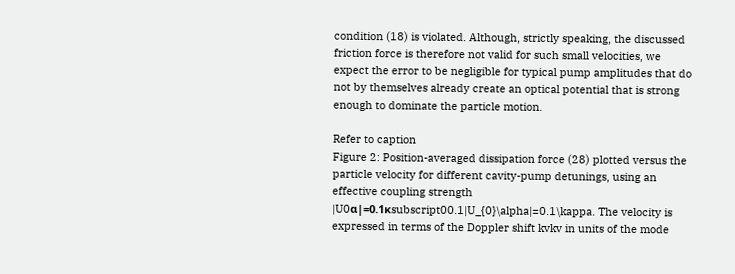condition (18) is violated. Although, strictly speaking, the discussed friction force is therefore not valid for such small velocities, we expect the error to be negligible for typical pump amplitudes that do not by themselves already create an optical potential that is strong enough to dominate the particle motion.

Refer to caption
Figure 2: Position-averaged dissipation force (28) plotted versus the particle velocity for different cavity-pump detunings, using an effective coupling strength |U0α|=0.1κsubscript00.1|U_{0}\alpha|=0.1\kappa. The velocity is expressed in terms of the Doppler shift kvkv in units of the mode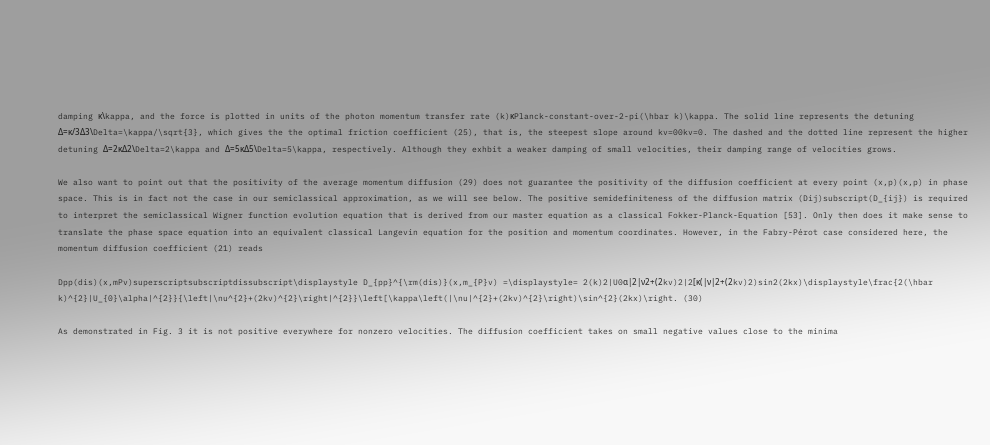damping κ\kappa, and the force is plotted in units of the photon momentum transfer rate (k)κPlanck-constant-over-2-pi(\hbar k)\kappa. The solid line represents the detuning Δ=κ/3Δ3\Delta=\kappa/\sqrt{3}, which gives the the optimal friction coefficient (25), that is, the steepest slope around kv=00kv=0. The dashed and the dotted line represent the higher detuning Δ=2κΔ2\Delta=2\kappa and Δ=5κΔ5\Delta=5\kappa, respectively. Although they exhbit a weaker damping of small velocities, their damping range of velocities grows.

We also want to point out that the positivity of the average momentum diffusion (29) does not guarantee the positivity of the diffusion coefficient at every point (x,p)(x,p) in phase space. This is in fact not the case in our semiclassical approximation, as we will see below. The positive semidefiniteness of the diffusion matrix (Dij)subscript(D_{ij}) is required to interpret the semiclassical Wigner function evolution equation that is derived from our master equation as a classical Fokker-Planck-Equation [53]. Only then does it make sense to translate the phase space equation into an equivalent classical Langevin equation for the position and momentum coordinates. However, in the Fabry-Pérot case considered here, the momentum diffusion coefficient (21) reads

Dpp(dis)(x,mPv)superscriptsubscriptdissubscript\displaystyle D_{pp}^{\rm(dis)}(x,m_{P}v) =\displaystyle= 2(k)2|U0α|2|ν2+(2kv)2|2[κ(|ν|2+(2kv)2)sin2(2kx)\displaystyle\frac{2(\hbar k)^{2}|U_{0}\alpha|^{2}}{\left|\nu^{2}+(2kv)^{2}\right|^{2}}\left[\kappa\left(|\nu|^{2}+(2kv)^{2}\right)\sin^{2}(2kx)\right. (30)

As demonstrated in Fig. 3 it is not positive everywhere for nonzero velocities. The diffusion coefficient takes on small negative values close to the minima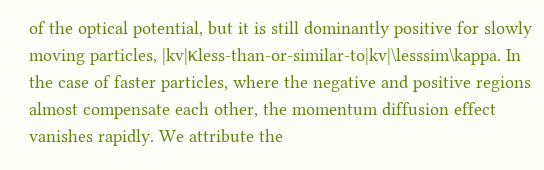of the optical potential, but it is still dominantly positive for slowly moving particles, |kv|κless-than-or-similar-to|kv|\lesssim\kappa. In the case of faster particles, where the negative and positive regions almost compensate each other, the momentum diffusion effect vanishes rapidly. We attribute the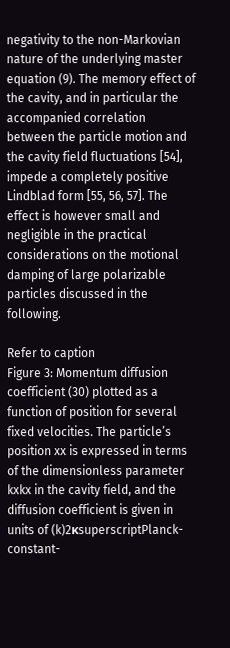negativity to the non-Markovian nature of the underlying master equation (9). The memory effect of the cavity, and in particular the accompanied correlation between the particle motion and the cavity field fluctuations [54], impede a completely positive Lindblad form [55, 56, 57]. The effect is however small and negligible in the practical considerations on the motional damping of large polarizable particles discussed in the following.

Refer to caption
Figure 3: Momentum diffusion coefficient (30) plotted as a function of position for several fixed velocities. The particle’s position xx is expressed in terms of the dimensionless parameter kxkx in the cavity field, and the diffusion coefficient is given in units of (k)2κsuperscriptPlanck-constant-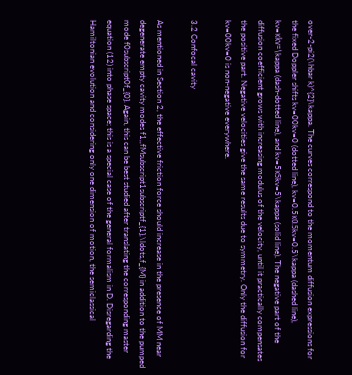over-2-pi2(\hbar k)^{2}\kappa. The curves correspond to the momentum diffusion expressions for the fixed Doppler shifts kv=00kv=0 (dotted line), kv=0.5κ0.5kv=0.5\kappa (dashed line), kv=κkv=\kappa (dash-dotted line), and kv=5κ5kv=5\kappa (solid line). The negative part of the diffusion coefficient grows with increasing modulus of the velocity, until it practically compensates the positive part. Negative velocities give the same results due to symmetry. Only the diffusion for kv=00kv=0 is non-negative everywhere.

3.2 Confocal cavity

As mentioned in Section 2, the effective friction force should increase in the presence of MM near degenerate empty cavity modes f1,,fMsubscript1subscriptf_{1},\ldots,f_{M} in addition to the pumped mode f0subscript0f_{0}. Again, this can be best studied after translating the corresponding master equation (12) into phase space; this is a special case of the general formalism in D. Disregarding the Hamiltonian evolution and considering only one dimension of motion, the semiclassical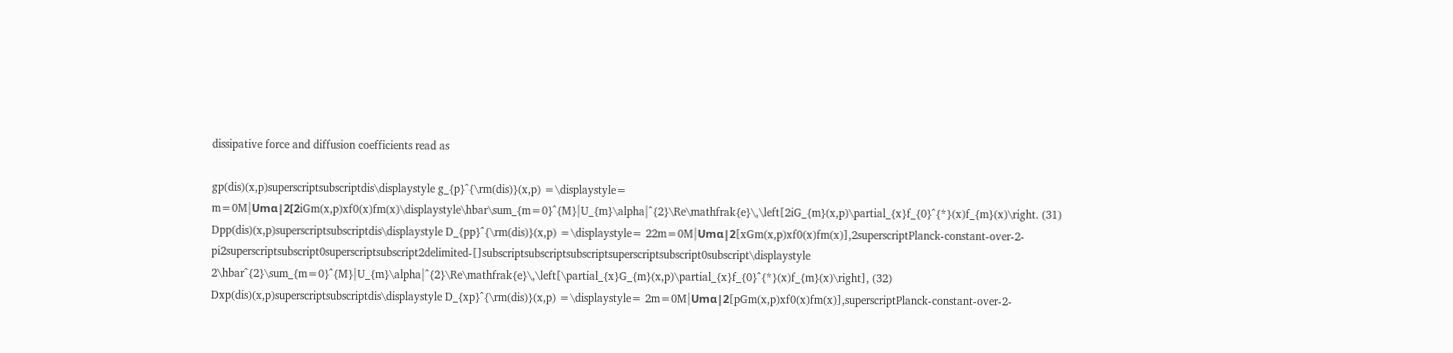dissipative force and diffusion coefficients read as

gp(dis)(x,p)superscriptsubscriptdis\displaystyle g_{p}^{\rm(dis)}(x,p) =\displaystyle= m=0M|Umα|2[2iGm(x,p)xf0(x)fm(x)\displaystyle\hbar\sum_{m=0}^{M}|U_{m}\alpha|^{2}\Re\mathfrak{e}\,\left[2iG_{m}(x,p)\partial_{x}f_{0}^{*}(x)f_{m}(x)\right. (31)
Dpp(dis)(x,p)superscriptsubscriptdis\displaystyle D_{pp}^{\rm(dis)}(x,p) =\displaystyle= 22m=0M|Umα|2[xGm(x,p)xf0(x)fm(x)],2superscriptPlanck-constant-over-2-pi2superscriptsubscript0superscriptsubscript2delimited-[]subscriptsubscriptsubscriptsuperscriptsubscript0subscript\displaystyle 2\hbar^{2}\sum_{m=0}^{M}|U_{m}\alpha|^{2}\Re\mathfrak{e}\,\left[\partial_{x}G_{m}(x,p)\partial_{x}f_{0}^{*}(x)f_{m}(x)\right], (32)
Dxp(dis)(x,p)superscriptsubscriptdis\displaystyle D_{xp}^{\rm(dis)}(x,p) =\displaystyle= 2m=0M|Umα|2[pGm(x,p)xf0(x)fm(x)],superscriptPlanck-constant-over-2-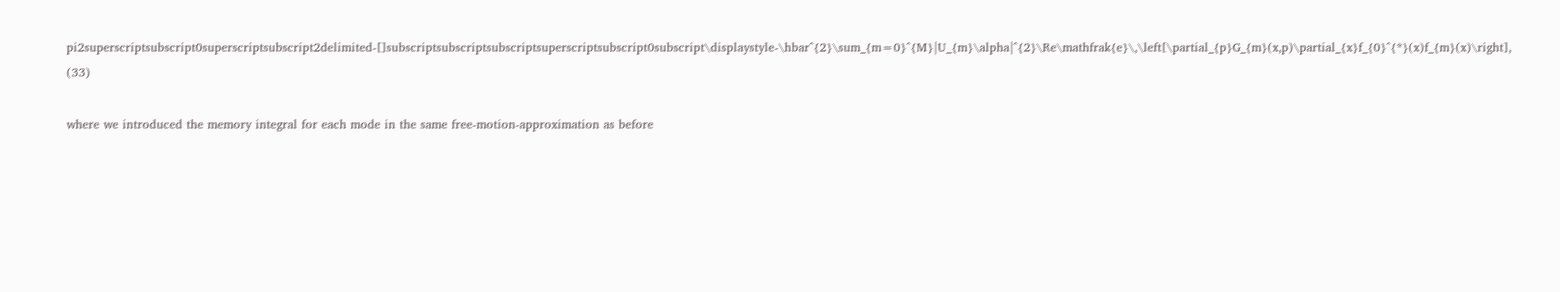pi2superscriptsubscript0superscriptsubscript2delimited-[]subscriptsubscriptsubscriptsuperscriptsubscript0subscript\displaystyle-\hbar^{2}\sum_{m=0}^{M}|U_{m}\alpha|^{2}\Re\mathfrak{e}\,\left[\partial_{p}G_{m}(x,p)\partial_{x}f_{0}^{*}(x)f_{m}(x)\right], (33)

where we introduced the memory integral for each mode in the same free-motion-approximation as before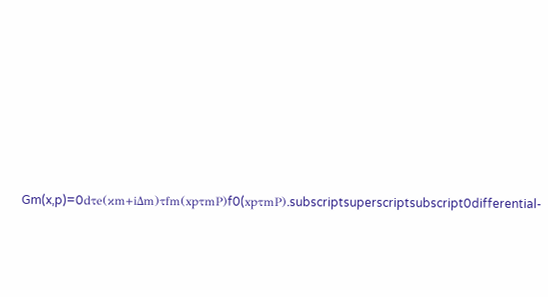Gm(x,p)=0dτe(κm+iΔm)τfm(xpτmP)f0(xpτmP).subscriptsuperscriptsubscript0differential-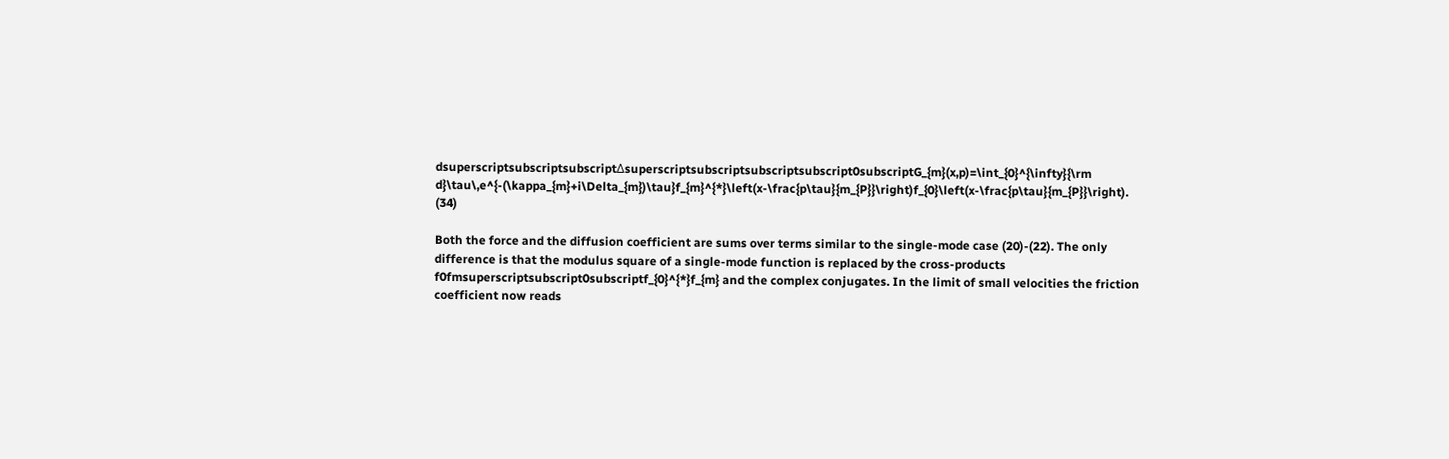dsuperscriptsubscriptsubscriptΔsuperscriptsubscriptsubscriptsubscript0subscriptG_{m}(x,p)=\int_{0}^{\infty}{\rm d}\tau\,e^{-(\kappa_{m}+i\Delta_{m})\tau}f_{m}^{*}\left(x-\frac{p\tau}{m_{P}}\right)f_{0}\left(x-\frac{p\tau}{m_{P}}\right). (34)

Both the force and the diffusion coefficient are sums over terms similar to the single-mode case (20)-(22). The only difference is that the modulus square of a single-mode function is replaced by the cross-products f0fmsuperscriptsubscript0subscriptf_{0}^{*}f_{m} and the complex conjugates. In the limit of small velocities the friction coefficient now reads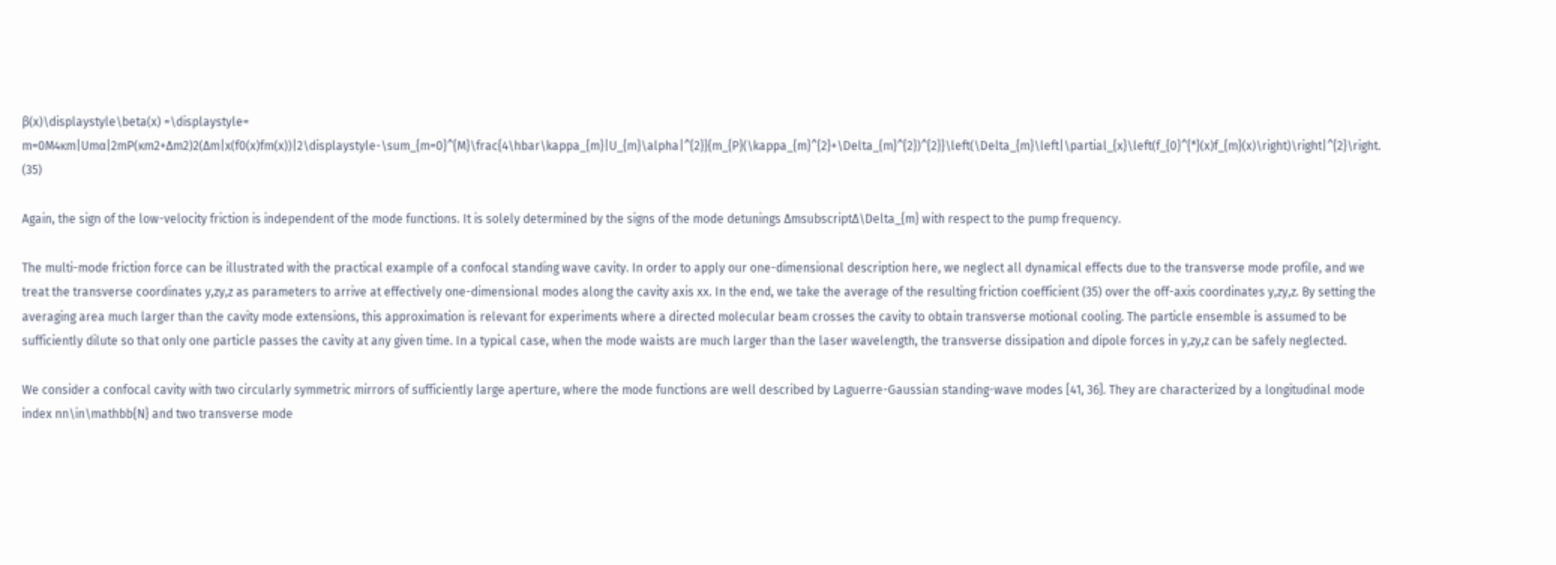β(x)\displaystyle\beta(x) =\displaystyle= m=0M4κm|Umα|2mP(κm2+Δm2)2(Δm|x(f0(x)fm(x))|2\displaystyle-\sum_{m=0}^{M}\frac{4\hbar\kappa_{m}|U_{m}\alpha|^{2}}{m_{P}(\kappa_{m}^{2}+\Delta_{m}^{2})^{2}}\left(\Delta_{m}\left|\partial_{x}\left(f_{0}^{*}(x)f_{m}(x)\right)\right|^{2}\right. (35)

Again, the sign of the low-velocity friction is independent of the mode functions. It is solely determined by the signs of the mode detunings ΔmsubscriptΔ\Delta_{m} with respect to the pump frequency.

The multi-mode friction force can be illustrated with the practical example of a confocal standing wave cavity. In order to apply our one-dimensional description here, we neglect all dynamical effects due to the transverse mode profile, and we treat the transverse coordinates y,zy,z as parameters to arrive at effectively one-dimensional modes along the cavity axis xx. In the end, we take the average of the resulting friction coefficient (35) over the off-axis coordinates y,zy,z. By setting the averaging area much larger than the cavity mode extensions, this approximation is relevant for experiments where a directed molecular beam crosses the cavity to obtain transverse motional cooling. The particle ensemble is assumed to be sufficiently dilute so that only one particle passes the cavity at any given time. In a typical case, when the mode waists are much larger than the laser wavelength, the transverse dissipation and dipole forces in y,zy,z can be safely neglected.

We consider a confocal cavity with two circularly symmetric mirrors of sufficiently large aperture, where the mode functions are well described by Laguerre-Gaussian standing-wave modes [41, 36]. They are characterized by a longitudinal mode index nn\in\mathbb{N} and two transverse mode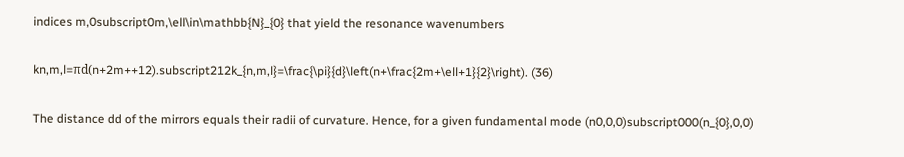indices m,0subscript0m,\ell\in\mathbb{N}_{0} that yield the resonance wavenumbers

kn,m,l=πd(n+2m++12).subscript212k_{n,m,l}=\frac{\pi}{d}\left(n+\frac{2m+\ell+1}{2}\right). (36)

The distance dd of the mirrors equals their radii of curvature. Hence, for a given fundamental mode (n0,0,0)subscript000(n_{0},0,0)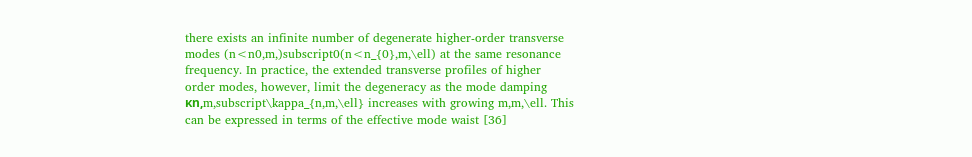there exists an infinite number of degenerate higher-order transverse modes (n<n0,m,)subscript0(n<n_{0},m,\ell) at the same resonance frequency. In practice, the extended transverse profiles of higher order modes, however, limit the degeneracy as the mode damping κn,m,subscript\kappa_{n,m,\ell} increases with growing m,m,\ell. This can be expressed in terms of the effective mode waist [36]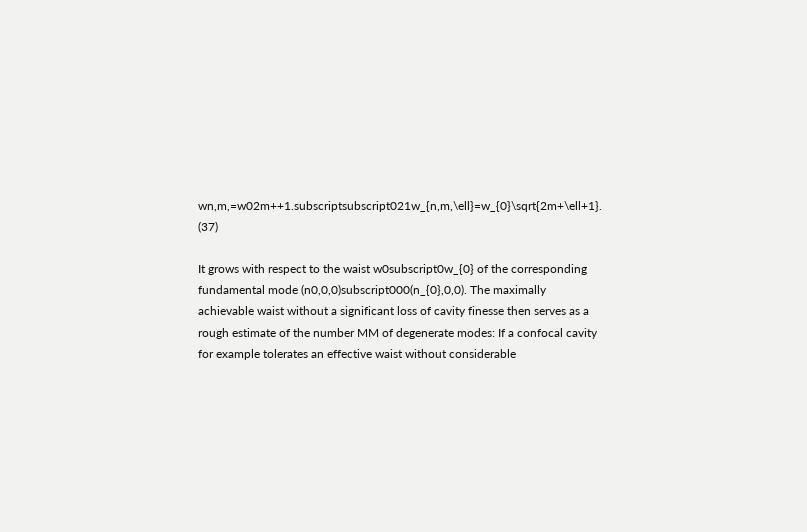wn,m,=w02m++1.subscriptsubscript021w_{n,m,\ell}=w_{0}\sqrt{2m+\ell+1}. (37)

It grows with respect to the waist w0subscript0w_{0} of the corresponding fundamental mode (n0,0,0)subscript000(n_{0},0,0). The maximally achievable waist without a significant loss of cavity finesse then serves as a rough estimate of the number MM of degenerate modes: If a confocal cavity for example tolerates an effective waist without considerable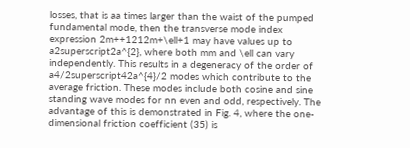losses, that is aa times larger than the waist of the pumped fundamental mode, then the transverse mode index expression 2m++1212m+\ell+1 may have values up to a2superscript2a^{2}, where both mm and \ell can vary independently. This results in a degeneracy of the order of a4/2superscript42a^{4}/2 modes which contribute to the average friction. These modes include both cosine and sine standing wave modes for nn even and odd, respectively. The advantage of this is demonstrated in Fig. 4, where the one-dimensional friction coefficient (35) is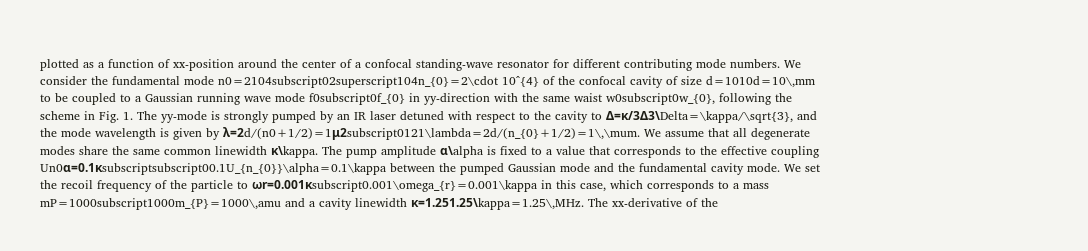plotted as a function of xx-position around the center of a confocal standing-wave resonator for different contributing mode numbers. We consider the fundamental mode n0=2104subscript02superscript104n_{0}=2\cdot 10^{4} of the confocal cavity of size d=1010d=10\,mm to be coupled to a Gaussian running wave mode f0subscript0f_{0} in yy-direction with the same waist w0subscript0w_{0}, following the scheme in Fig. 1. The yy-mode is strongly pumped by an IR laser detuned with respect to the cavity to Δ=κ/3Δ3\Delta=\kappa/\sqrt{3}, and the mode wavelength is given by λ=2d/(n0+1/2)=1μ2subscript0121\lambda=2d/(n_{0}+1/2)=1\,\mum. We assume that all degenerate modes share the same common linewidth κ\kappa. The pump amplitude α\alpha is fixed to a value that corresponds to the effective coupling Un0α=0.1κsubscriptsubscript00.1U_{n_{0}}\alpha=0.1\kappa between the pumped Gaussian mode and the fundamental cavity mode. We set the recoil frequency of the particle to ωr=0.001κsubscript0.001\omega_{r}=0.001\kappa in this case, which corresponds to a mass mP=1000subscript1000m_{P}=1000\,amu and a cavity linewidth κ=1.251.25\kappa=1.25\,MHz. The xx-derivative of the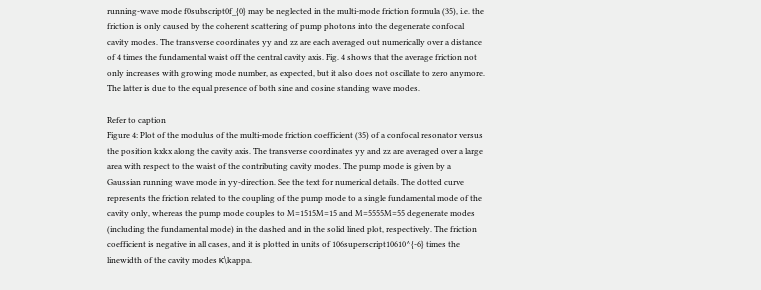running-wave mode f0subscript0f_{0} may be neglected in the multi-mode friction formula (35), i.e. the friction is only caused by the coherent scattering of pump photons into the degenerate confocal cavity modes. The transverse coordinates yy and zz are each averaged out numerically over a distance of 4 times the fundamental waist off the central cavity axis. Fig. 4 shows that the average friction not only increases with growing mode number, as expected, but it also does not oscillate to zero anymore. The latter is due to the equal presence of both sine and cosine standing wave modes.

Refer to caption
Figure 4: Plot of the modulus of the multi-mode friction coefficient (35) of a confocal resonator versus the position kxkx along the cavity axis. The transverse coordinates yy and zz are averaged over a large area with respect to the waist of the contributing cavity modes. The pump mode is given by a Gaussian running wave mode in yy-direction. See the text for numerical details. The dotted curve represents the friction related to the coupling of the pump mode to a single fundamental mode of the cavity only, whereas the pump mode couples to M=1515M=15 and M=5555M=55 degenerate modes (including the fundamental mode) in the dashed and in the solid lined plot, respectively. The friction coefficient is negative in all cases, and it is plotted in units of 106superscript10610^{-6} times the linewidth of the cavity modes κ\kappa.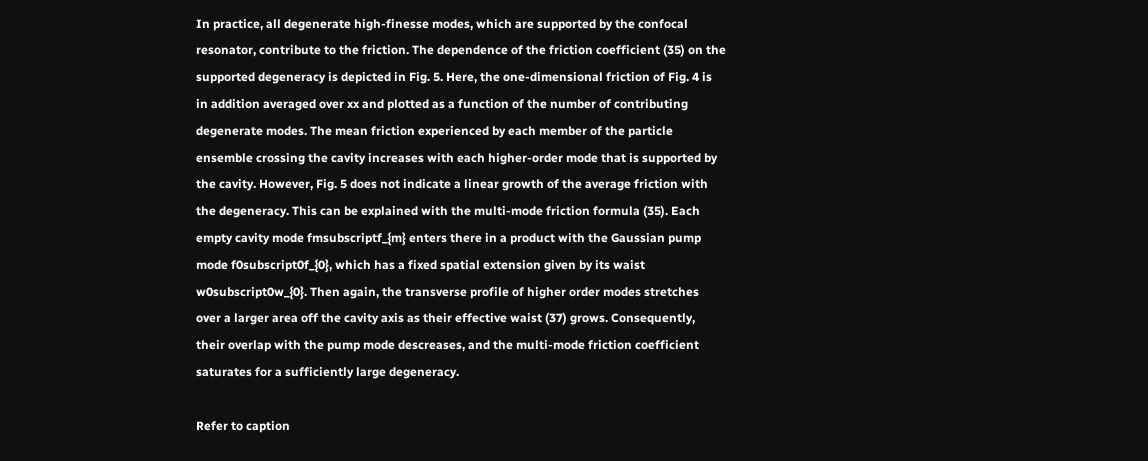In practice, all degenerate high-finesse modes, which are supported by the confocal resonator, contribute to the friction. The dependence of the friction coefficient (35) on the supported degeneracy is depicted in Fig. 5. Here, the one-dimensional friction of Fig. 4 is in addition averaged over xx and plotted as a function of the number of contributing degenerate modes. The mean friction experienced by each member of the particle ensemble crossing the cavity increases with each higher-order mode that is supported by the cavity. However, Fig. 5 does not indicate a linear growth of the average friction with the degeneracy. This can be explained with the multi-mode friction formula (35). Each empty cavity mode fmsubscriptf_{m} enters there in a product with the Gaussian pump mode f0subscript0f_{0}, which has a fixed spatial extension given by its waist w0subscript0w_{0}. Then again, the transverse profile of higher order modes stretches over a larger area off the cavity axis as their effective waist (37) grows. Consequently, their overlap with the pump mode descreases, and the multi-mode friction coefficient saturates for a sufficiently large degeneracy.

Refer to caption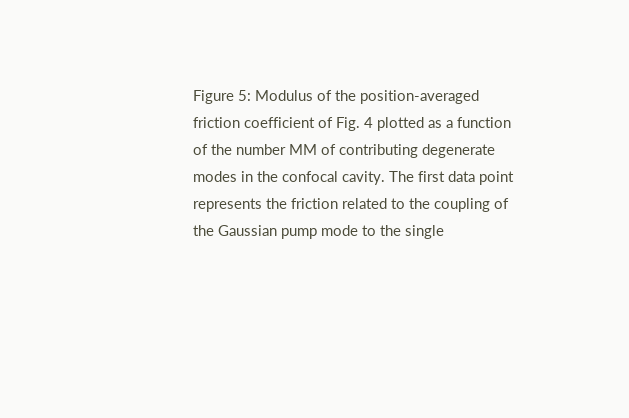Figure 5: Modulus of the position-averaged friction coefficient of Fig. 4 plotted as a function of the number MM of contributing degenerate modes in the confocal cavity. The first data point represents the friction related to the coupling of the Gaussian pump mode to the single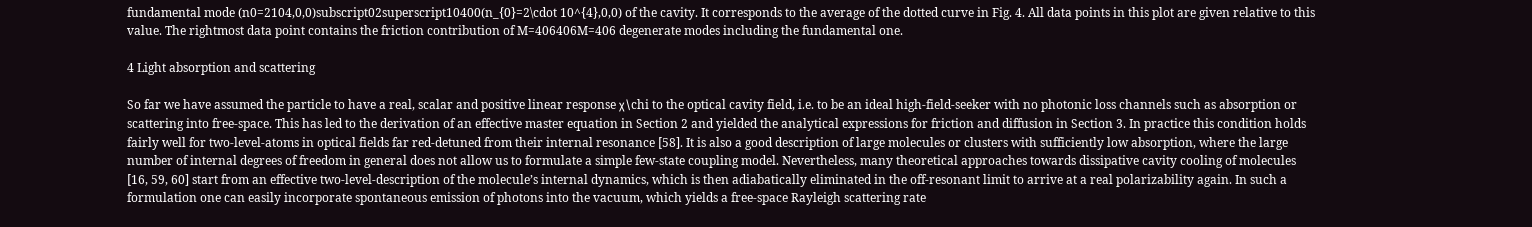fundamental mode (n0=2104,0,0)subscript02superscript10400(n_{0}=2\cdot 10^{4},0,0) of the cavity. It corresponds to the average of the dotted curve in Fig. 4. All data points in this plot are given relative to this value. The rightmost data point contains the friction contribution of M=406406M=406 degenerate modes including the fundamental one.

4 Light absorption and scattering

So far we have assumed the particle to have a real, scalar and positive linear response χ\chi to the optical cavity field, i.e. to be an ideal high-field-seeker with no photonic loss channels such as absorption or scattering into free-space. This has led to the derivation of an effective master equation in Section 2 and yielded the analytical expressions for friction and diffusion in Section 3. In practice this condition holds fairly well for two-level-atoms in optical fields far red-detuned from their internal resonance [58]. It is also a good description of large molecules or clusters with sufficiently low absorption, where the large number of internal degrees of freedom in general does not allow us to formulate a simple few-state coupling model. Nevertheless, many theoretical approaches towards dissipative cavity cooling of molecules [16, 59, 60] start from an effective two-level-description of the molecule’s internal dynamics, which is then adiabatically eliminated in the off-resonant limit to arrive at a real polarizability again. In such a formulation one can easily incorporate spontaneous emission of photons into the vacuum, which yields a free-space Rayleigh scattering rate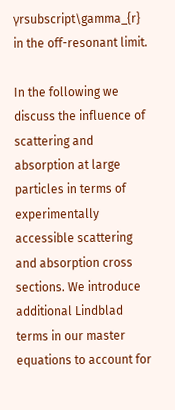γrsubscript\gamma_{r} in the off-resonant limit.

In the following we discuss the influence of scattering and absorption at large particles in terms of experimentally accessible scattering and absorption cross sections. We introduce additional Lindblad terms in our master equations to account for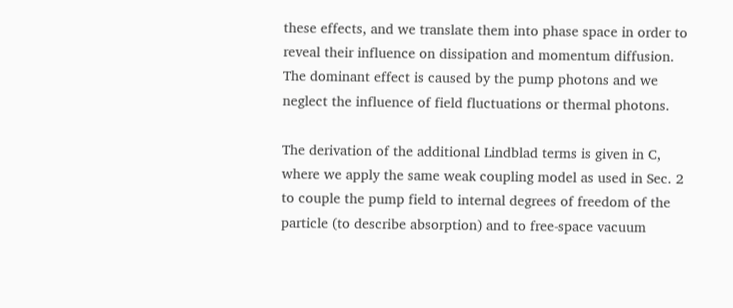these effects, and we translate them into phase space in order to reveal their influence on dissipation and momentum diffusion. The dominant effect is caused by the pump photons and we neglect the influence of field fluctuations or thermal photons.

The derivation of the additional Lindblad terms is given in C, where we apply the same weak coupling model as used in Sec. 2 to couple the pump field to internal degrees of freedom of the particle (to describe absorption) and to free-space vacuum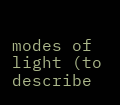modes of light (to describe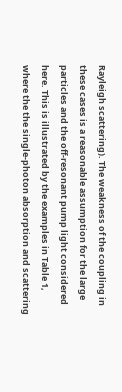Rayleigh scattering). The weakness of the coupling in these cases is a reasonable assumption for the large particles and the off-resonant pump light considered here. This is illustrated by the examples in Table 1, where the the single-photon absorption and scattering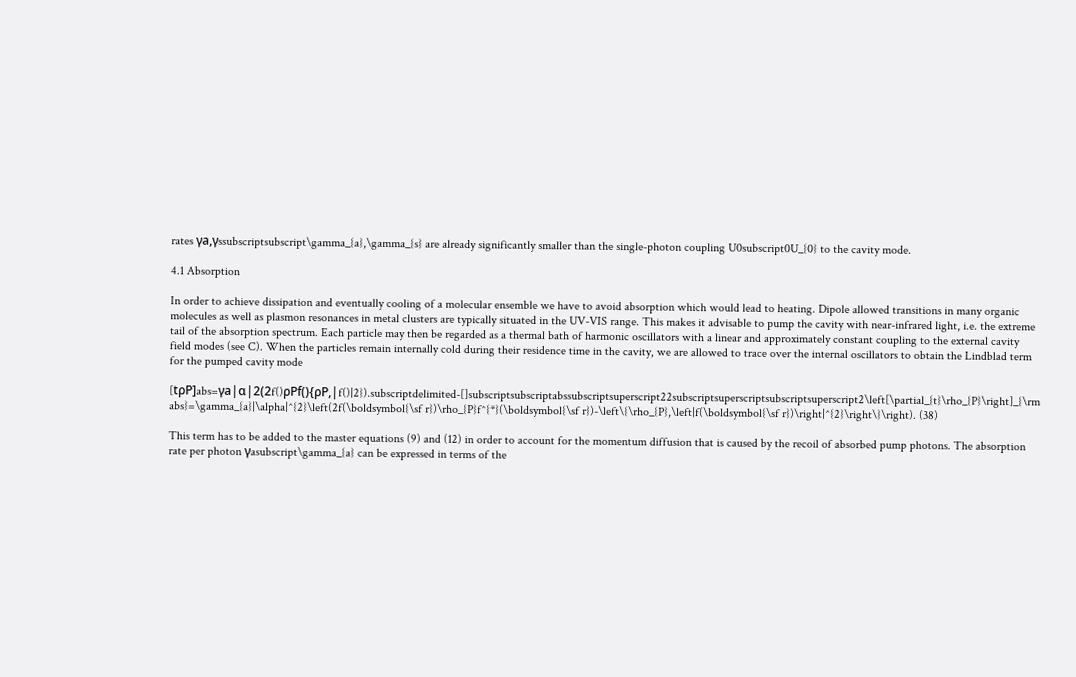rates γa,γssubscriptsubscript\gamma_{a},\gamma_{s} are already significantly smaller than the single-photon coupling U0subscript0U_{0} to the cavity mode.

4.1 Absorption

In order to achieve dissipation and eventually cooling of a molecular ensemble we have to avoid absorption which would lead to heating. Dipole allowed transitions in many organic molecules as well as plasmon resonances in metal clusters are typically situated in the UV-VIS range. This makes it advisable to pump the cavity with near-infrared light, i.e. the extreme tail of the absorption spectrum. Each particle may then be regarded as a thermal bath of harmonic oscillators with a linear and approximately constant coupling to the external cavity field modes (see C). When the particles remain internally cold during their residence time in the cavity, we are allowed to trace over the internal oscillators to obtain the Lindblad term for the pumped cavity mode

[tρP]abs=γa|α|2(2f()ρPf(){ρP,|f()|2}).subscriptdelimited-[]subscriptsubscriptabssubscriptsuperscript22subscriptsuperscriptsubscriptsuperscript2\left[\partial_{t}\rho_{P}\right]_{\rm abs}=\gamma_{a}|\alpha|^{2}\left(2f(\boldsymbol{\sf r})\rho_{P}f^{*}(\boldsymbol{\sf r})-\left\{\rho_{P},\left|f(\boldsymbol{\sf r})\right|^{2}\right\}\right). (38)

This term has to be added to the master equations (9) and (12) in order to account for the momentum diffusion that is caused by the recoil of absorbed pump photons. The absorption rate per photon γasubscript\gamma_{a} can be expressed in terms of the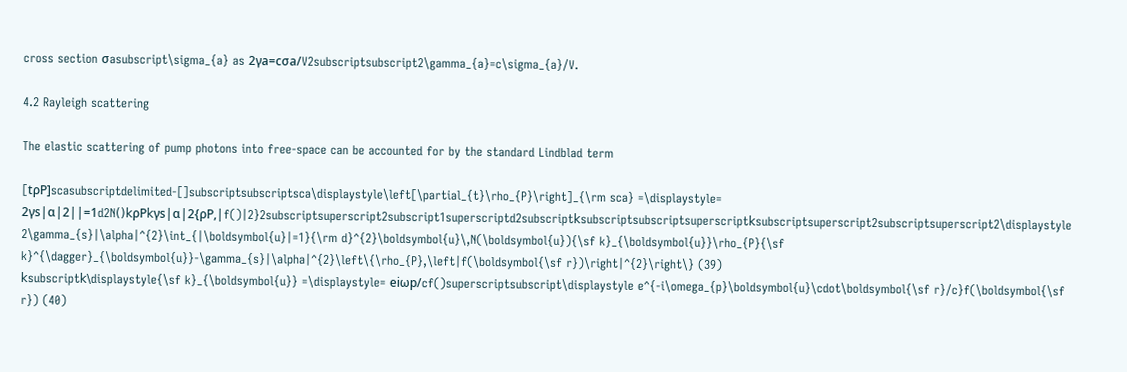cross section σasubscript\sigma_{a} as 2γa=cσa/V2subscriptsubscript2\gamma_{a}=c\sigma_{a}/V.

4.2 Rayleigh scattering

The elastic scattering of pump photons into free-space can be accounted for by the standard Lindblad term

[tρP]scasubscriptdelimited-[]subscriptsubscriptsca\displaystyle\left[\partial_{t}\rho_{P}\right]_{\rm sca} =\displaystyle= 2γs|α|2||=1d2N()𝗄ρP𝗄γs|α|2{ρP,|f()|2}2subscriptsuperscript2subscript1superscriptd2subscript𝗄subscriptsubscriptsuperscript𝗄subscriptsuperscript2subscriptsuperscript2\displaystyle 2\gamma_{s}|\alpha|^{2}\int_{|\boldsymbol{u}|=1}{\rm d}^{2}\boldsymbol{u}\,N(\boldsymbol{u}){\sf k}_{\boldsymbol{u}}\rho_{P}{\sf k}^{\dagger}_{\boldsymbol{u}}-\gamma_{s}|\alpha|^{2}\left\{\rho_{P},\left|f(\boldsymbol{\sf r})\right|^{2}\right\} (39)
𝗄subscript𝗄\displaystyle{\sf k}_{\boldsymbol{u}} =\displaystyle= eiωp/cf()superscriptsubscript\displaystyle e^{-i\omega_{p}\boldsymbol{u}\cdot\boldsymbol{\sf r}/c}f(\boldsymbol{\sf r}) (40)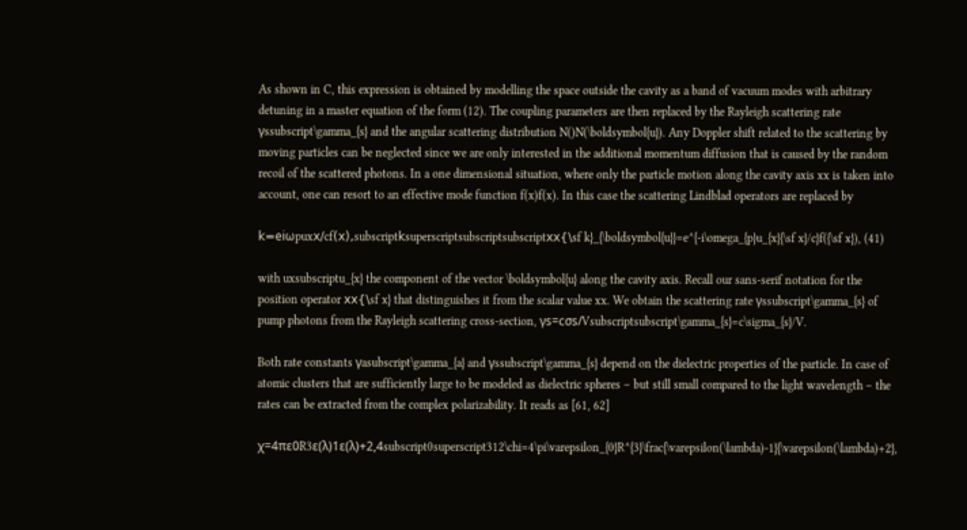As shown in C, this expression is obtained by modelling the space outside the cavity as a band of vacuum modes with arbitrary detuning in a master equation of the form (12). The coupling parameters are then replaced by the Rayleigh scattering rate γssubscript\gamma_{s} and the angular scattering distribution N()N(\boldsymbol{u}). Any Doppler shift related to the scattering by moving particles can be neglected since we are only interested in the additional momentum diffusion that is caused by the random recoil of the scattered photons. In a one dimensional situation, where only the particle motion along the cavity axis xx is taken into account, one can resort to an effective mode function f(x)f(x). In this case the scattering Lindblad operators are replaced by

𝗄=eiωpux𝗑/cf(𝗑),subscript𝗄superscriptsubscriptsubscript𝗑𝗑{\sf k}_{\boldsymbol{u}}=e^{-i\omega_{p}u_{x}{\sf x}/c}f({\sf x}), (41)

with uxsubscriptu_{x} the component of the vector \boldsymbol{u} along the cavity axis. Recall our sans-serif notation for the position operator 𝗑𝗑{\sf x} that distinguishes it from the scalar value xx. We obtain the scattering rate γssubscript\gamma_{s} of pump photons from the Rayleigh scattering cross-section, γs=cσs/Vsubscriptsubscript\gamma_{s}=c\sigma_{s}/V.

Both rate constants γasubscript\gamma_{a} and γssubscript\gamma_{s} depend on the dielectric properties of the particle. In case of atomic clusters that are sufficiently large to be modeled as dielectric spheres – but still small compared to the light wavelength – the rates can be extracted from the complex polarizability. It reads as [61, 62]

χ=4πε0R3ε(λ)1ε(λ)+2,4subscript0superscript312\chi=4\pi\varepsilon_{0}R^{3}\frac{\varepsilon(\lambda)-1}{\varepsilon(\lambda)+2},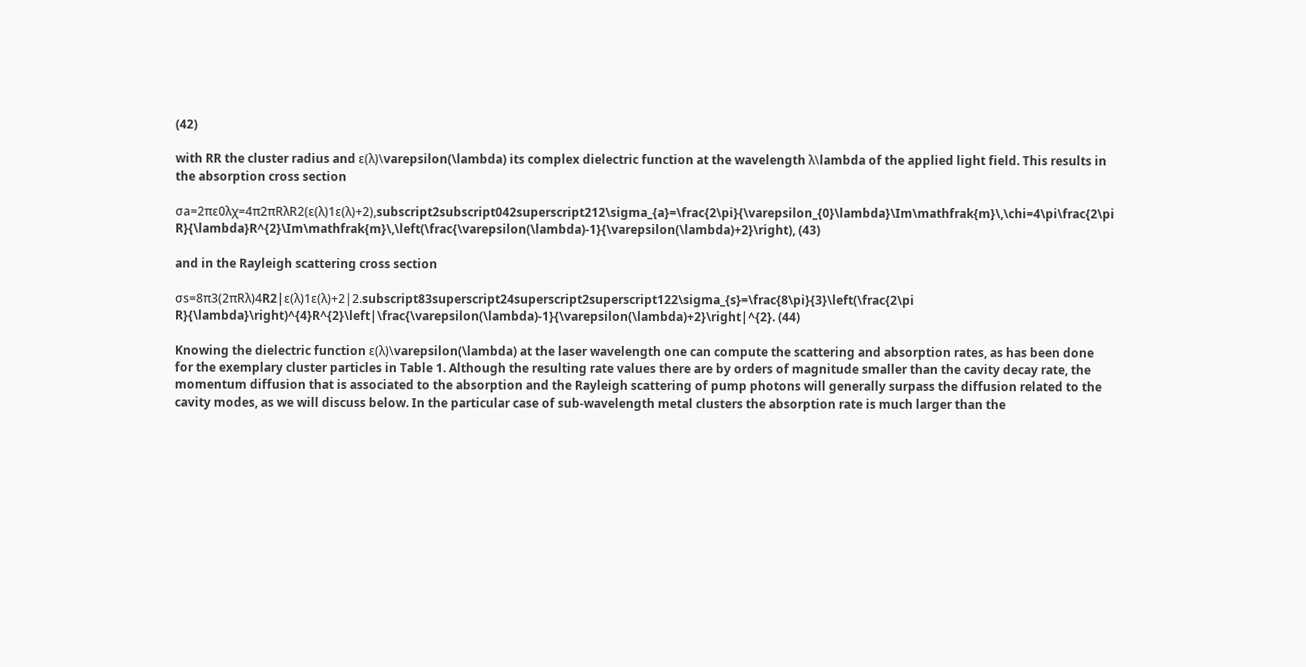(42)

with RR the cluster radius and ε(λ)\varepsilon(\lambda) its complex dielectric function at the wavelength λ\lambda of the applied light field. This results in the absorption cross section

σa=2πε0λχ=4π2πRλR2(ε(λ)1ε(λ)+2),subscript2subscript042superscript212\sigma_{a}=\frac{2\pi}{\varepsilon_{0}\lambda}\Im\mathfrak{m}\,\chi=4\pi\frac{2\pi R}{\lambda}R^{2}\Im\mathfrak{m}\,\left(\frac{\varepsilon(\lambda)-1}{\varepsilon(\lambda)+2}\right), (43)

and in the Rayleigh scattering cross section

σs=8π3(2πRλ)4R2|ε(λ)1ε(λ)+2|2.subscript83superscript24superscript2superscript122\sigma_{s}=\frac{8\pi}{3}\left(\frac{2\pi R}{\lambda}\right)^{4}R^{2}\left|\frac{\varepsilon(\lambda)-1}{\varepsilon(\lambda)+2}\right|^{2}. (44)

Knowing the dielectric function ε(λ)\varepsilon(\lambda) at the laser wavelength one can compute the scattering and absorption rates, as has been done for the exemplary cluster particles in Table 1. Although the resulting rate values there are by orders of magnitude smaller than the cavity decay rate, the momentum diffusion that is associated to the absorption and the Rayleigh scattering of pump photons will generally surpass the diffusion related to the cavity modes, as we will discuss below. In the particular case of sub-wavelength metal clusters the absorption rate is much larger than the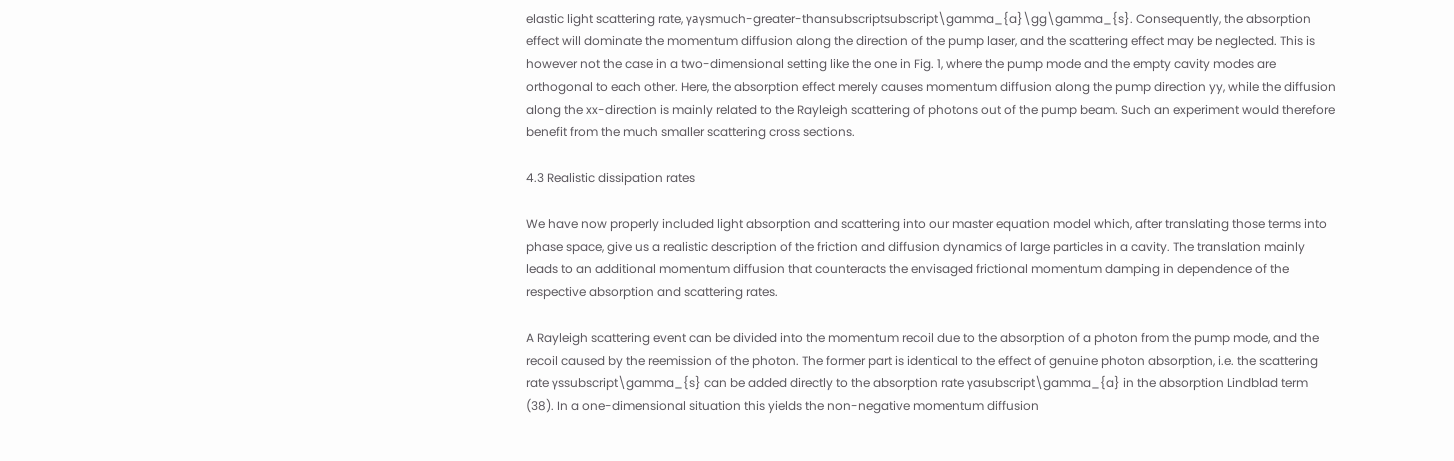elastic light scattering rate, γaγsmuch-greater-thansubscriptsubscript\gamma_{a}\gg\gamma_{s}. Consequently, the absorption effect will dominate the momentum diffusion along the direction of the pump laser, and the scattering effect may be neglected. This is however not the case in a two-dimensional setting like the one in Fig. 1, where the pump mode and the empty cavity modes are orthogonal to each other. Here, the absorption effect merely causes momentum diffusion along the pump direction yy, while the diffusion along the xx-direction is mainly related to the Rayleigh scattering of photons out of the pump beam. Such an experiment would therefore benefit from the much smaller scattering cross sections.

4.3 Realistic dissipation rates

We have now properly included light absorption and scattering into our master equation model which, after translating those terms into phase space, give us a realistic description of the friction and diffusion dynamics of large particles in a cavity. The translation mainly leads to an additional momentum diffusion that counteracts the envisaged frictional momentum damping in dependence of the respective absorption and scattering rates.

A Rayleigh scattering event can be divided into the momentum recoil due to the absorption of a photon from the pump mode, and the recoil caused by the reemission of the photon. The former part is identical to the effect of genuine photon absorption, i.e. the scattering rate γssubscript\gamma_{s} can be added directly to the absorption rate γasubscript\gamma_{a} in the absorption Lindblad term (38). In a one-dimensional situation this yields the non-negative momentum diffusion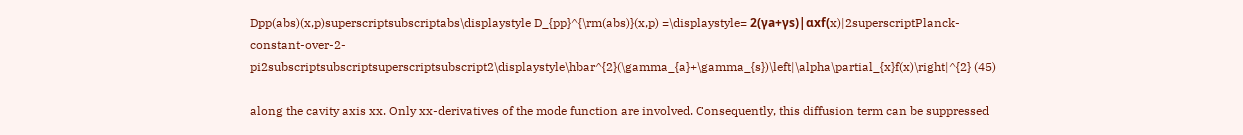Dpp(abs)(x,p)superscriptsubscriptabs\displaystyle D_{pp}^{\rm(abs)}(x,p) =\displaystyle= 2(γa+γs)|αxf(x)|2superscriptPlanck-constant-over-2-pi2subscriptsubscriptsuperscriptsubscript2\displaystyle\hbar^{2}(\gamma_{a}+\gamma_{s})\left|\alpha\partial_{x}f(x)\right|^{2} (45)

along the cavity axis xx. Only xx-derivatives of the mode function are involved. Consequently, this diffusion term can be suppressed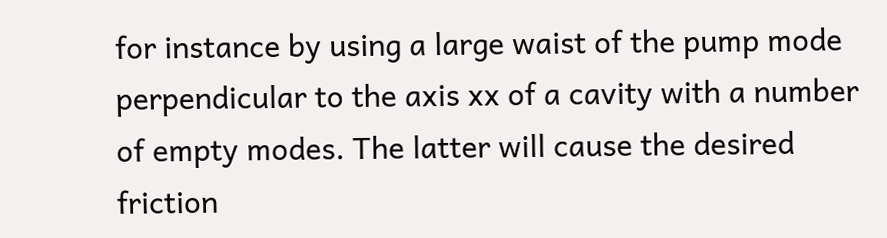for instance by using a large waist of the pump mode perpendicular to the axis xx of a cavity with a number of empty modes. The latter will cause the desired friction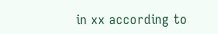in xx according to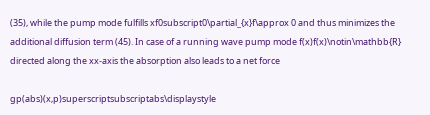(35), while the pump mode fulfills xf0subscript0\partial_{x}f\approx 0 and thus minimizes the additional diffusion term (45). In case of a running wave pump mode f(x)f(x)\notin\mathbb{R} directed along the xx-axis the absorption also leads to a net force

gp(abs)(x,p)superscriptsubscriptabs\displaystyle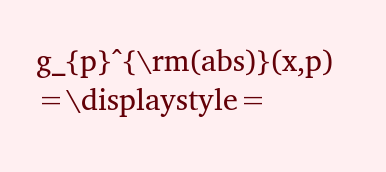g_{p}^{\rm(abs)}(x,p) =\displaystyle=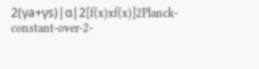2(γa+γs)|α|2[f(x)xf(x)]2Planck-constant-over-2-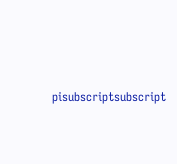pisubscriptsubscript